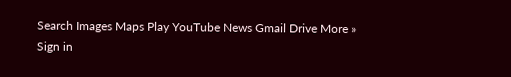Search Images Maps Play YouTube News Gmail Drive More »
Sign in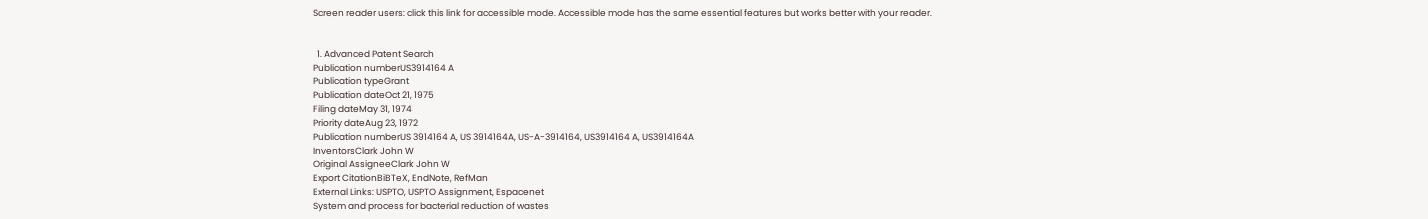Screen reader users: click this link for accessible mode. Accessible mode has the same essential features but works better with your reader.


  1. Advanced Patent Search
Publication numberUS3914164 A
Publication typeGrant
Publication dateOct 21, 1975
Filing dateMay 31, 1974
Priority dateAug 23, 1972
Publication numberUS 3914164 A, US 3914164A, US-A-3914164, US3914164 A, US3914164A
InventorsClark John W
Original AssigneeClark John W
Export CitationBiBTeX, EndNote, RefMan
External Links: USPTO, USPTO Assignment, Espacenet
System and process for bacterial reduction of wastes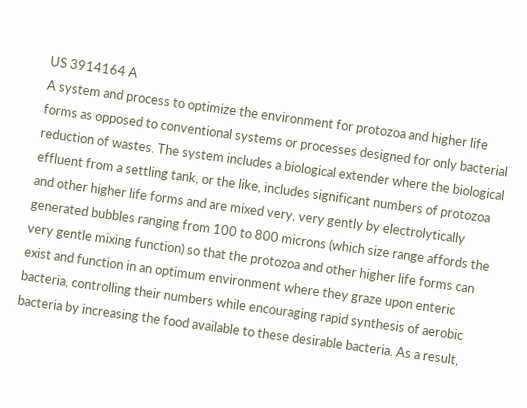US 3914164 A
A system and process to optimize the environment for protozoa and higher life forms as opposed to conventional systems or processes designed for only bacterial reduction of wastes. The system includes a biological extender where the biological effluent from a settling tank, or the like, includes significant numbers of protozoa and other higher life forms and are mixed very, very gently by electrolytically generated bubbles ranging from 100 to 800 microns (which size range affords the very gentle mixing function) so that the protozoa and other higher life forms can exist and function in an optimum environment where they graze upon enteric bacteria, controlling their numbers while encouraging rapid synthesis of aerobic bacteria by increasing the food available to these desirable bacteria. As a result,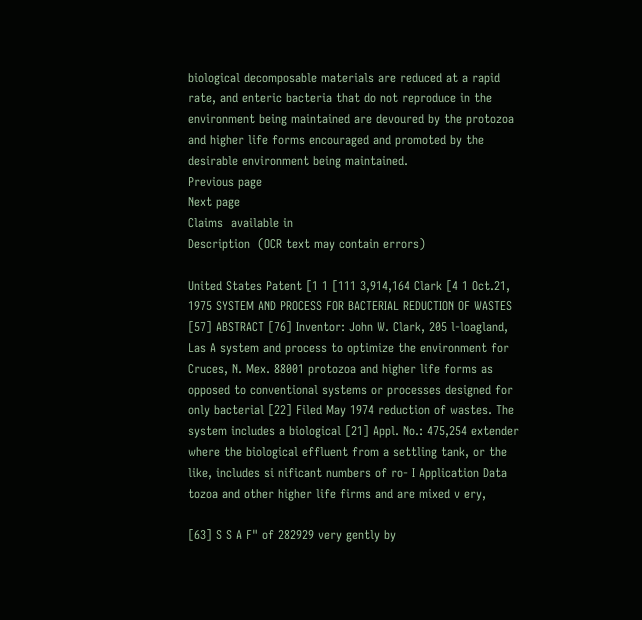biological decomposable materials are reduced at a rapid rate, and enteric bacteria that do not reproduce in the environment being maintained are devoured by the protozoa and higher life forms encouraged and promoted by the desirable environment being maintained.
Previous page
Next page
Claims  available in
Description  (OCR text may contain errors)

United States Patent [1 1 [111 3,914,164 Clark [4 1 Oct.21, 1975 SYSTEM AND PROCESS FOR BACTERIAL REDUCTION OF WASTES [57] ABSTRACT [76] Inventor: John W. Clark, 205 l-loagland, Las A system and process to optimize the environment for Cruces, N. Mex. 88001 protozoa and higher life forms as opposed to conventional systems or processes designed for only bacterial [22] Filed May 1974 reduction of wastes. The system includes a biological [21] Appl. No.: 475,254 extender where the biological effluent from a settling tank, or the like, includes si nificant numbers of ro- I Application Data tozoa and other higher life firms and are mixed v ery,

[63] S S A F" of 282929 very gently by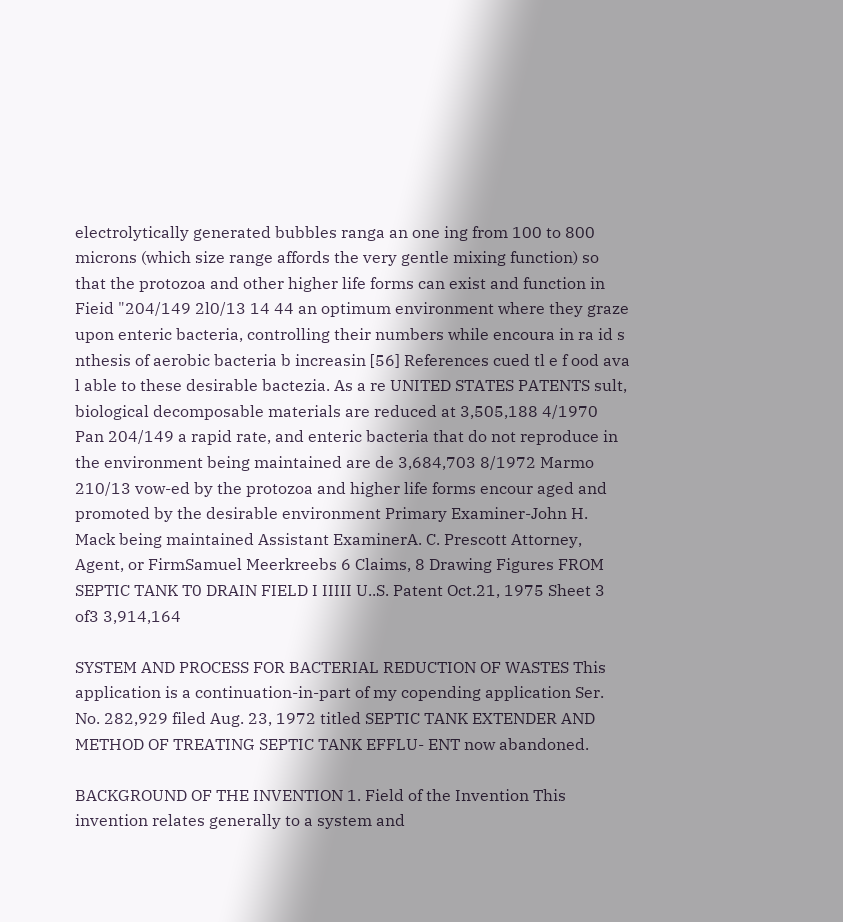electrolytically generated bubbles ranga an one ing from 100 to 800 microns (which size range affords the very gentle mixing function) so that the protozoa and other higher life forms can exist and function in Fieid "204/149 2l0/13 14 44 an optimum environment where they graze upon enteric bacteria, controlling their numbers while encoura in ra id s nthesis of aerobic bacteria b increasin [56] References cued tl e f ood ava l able to these desirable bactezia. As a re UNITED STATES PATENTS sult, biological decomposable materials are reduced at 3,505,188 4/1970 Pan 204/149 a rapid rate, and enteric bacteria that do not reproduce in the environment being maintained are de 3,684,703 8/1972 Marmo 210/13 vow-ed by the protozoa and higher life forms encour aged and promoted by the desirable environment Primary Examiner-John H. Mack being maintained Assistant ExaminerA. C. Prescott Attorney, Agent, or FirmSamuel Meerkreebs 6 Claims, 8 Drawing Figures FROM SEPTIC TANK T0 DRAIN FIELD I IIIII U..S. Patent Oct.21, 1975 Sheet 3 of3 3,914,164

SYSTEM AND PROCESS FOR BACTERIAL REDUCTION OF WASTES This application is a continuation-in-part of my copending application Ser. No. 282,929 filed Aug. 23, 1972 titled SEPTIC TANK EXTENDER AND METHOD OF TREATING SEPTIC TANK EFFLU- ENT now abandoned.

BACKGROUND OF THE INVENTION 1. Field of the Invention This invention relates generally to a system and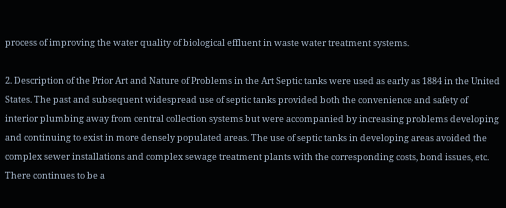process of improving the water quality of biological effluent in waste water treatment systems.

2. Description of the Prior Art and Nature of Problems in the Art Septic tanks were used as early as 1884 in the United States. The past and subsequent widespread use of septic tanks provided both the convenience and safety of interior plumbing away from central collection systems but were accompanied by increasing problems developing and continuing to exist in more densely populated areas. The use of septic tanks in developing areas avoided the complex sewer installations and complex sewage treatment plants with the corresponding costs, bond issues, etc. There continues to be a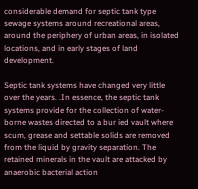considerable demand for septic tank type sewage systems around recreational areas, around the periphery of urban areas, in isolated locations, and in early stages of land development.

Septic tank systems have changed very little over the years. .In essence, the septic tank systems provide for the collection of water-borne wastes directed to a bur ied vault where scum, grease and settable solids are removed from the liquid by gravity separation. The retained minerals in the vault are attacked by anaerobic bacterial action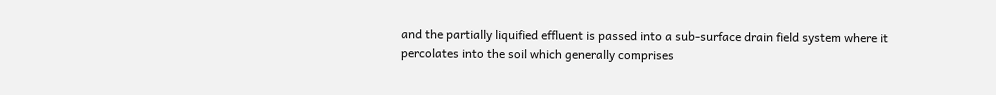and the partially liquified effluent is passed into a sub-surface drain field system where it percolates into the soil which generally comprises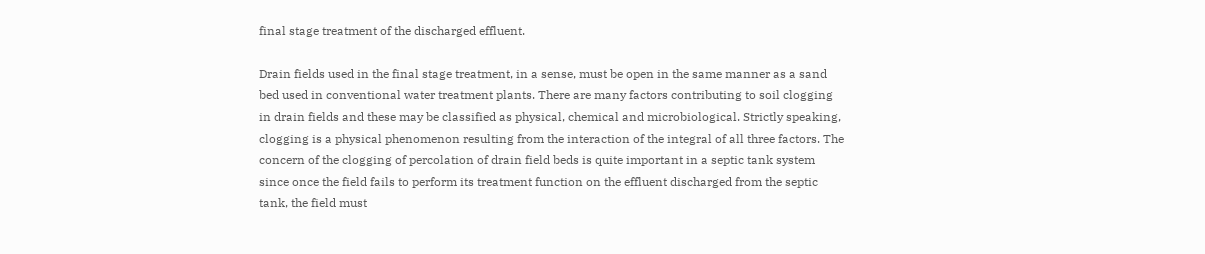final stage treatment of the discharged effluent.

Drain fields used in the final stage treatment, in a sense, must be open in the same manner as a sand bed used in conventional water treatment plants. There are many factors contributing to soil clogging in drain fields and these may be classified as physical, chemical and microbiological. Strictly speaking, clogging is a physical phenomenon resulting from the interaction of the integral of all three factors. The concern of the clogging of percolation of drain field beds is quite important in a septic tank system since once the field fails to perform its treatment function on the effluent discharged from the septic tank, the field must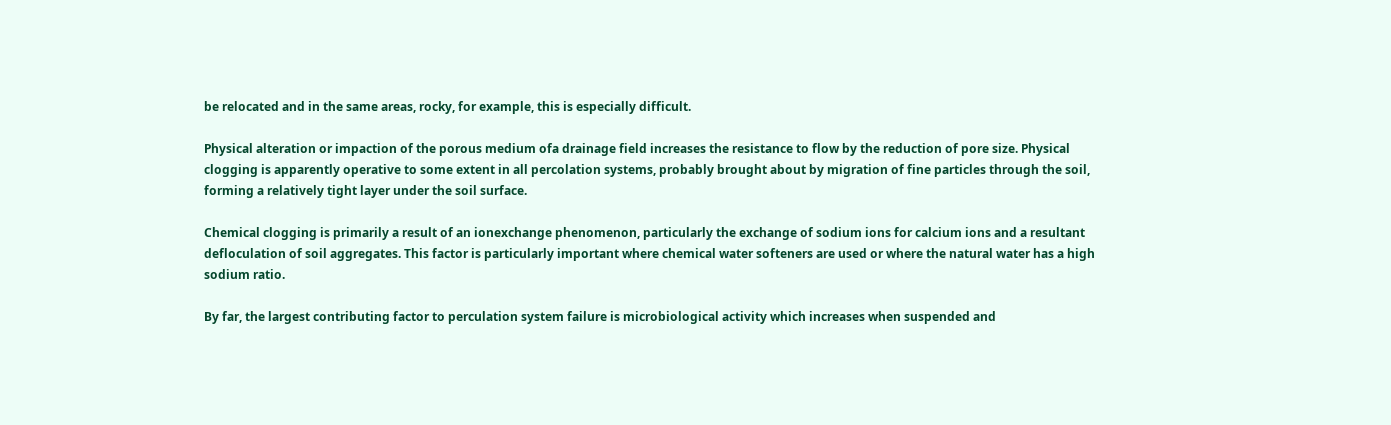be relocated and in the same areas, rocky, for example, this is especially difficult.

Physical alteration or impaction of the porous medium ofa drainage field increases the resistance to flow by the reduction of pore size. Physical clogging is apparently operative to some extent in all percolation systems, probably brought about by migration of fine particles through the soil, forming a relatively tight layer under the soil surface.

Chemical clogging is primarily a result of an ionexchange phenomenon, particularly the exchange of sodium ions for calcium ions and a resultant defloculation of soil aggregates. This factor is particularly important where chemical water softeners are used or where the natural water has a high sodium ratio.

By far, the largest contributing factor to perculation system failure is microbiological activity which increases when suspended and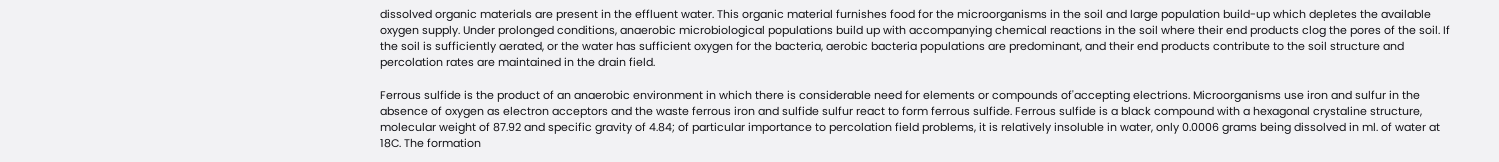dissolved organic materials are present in the effluent water. This organic material furnishes food for the microorganisms in the soil and large population build-up which depletes the available oxygen supply. Under prolonged conditions, anaerobic microbiological populations build up with accompanying chemical reactions in the soil where their end products clog the pores of the soil. If the soil is sufficiently aerated, or the water has sufficient oxygen for the bacteria, aerobic bacteria populations are predominant, and their end products contribute to the soil structure and percolation rates are maintained in the drain field.

Ferrous sulfide is the product of an anaerobic environment in which there is considerable need for elements or compounds of'accepting electrions. Microorganisms use iron and sulfur in the absence of oxygen as electron acceptors and the waste ferrous iron and sulfide sulfur react to form ferrous sulfide. Ferrous sulfide is a black compound with a hexagonal crystaline structure, molecular weight of 87.92 and specific gravity of 4.84; of particular importance to percolation field problems, it is relatively insoluble in water, only 0.0006 grams being dissolved in ml. of water at 18C. The formation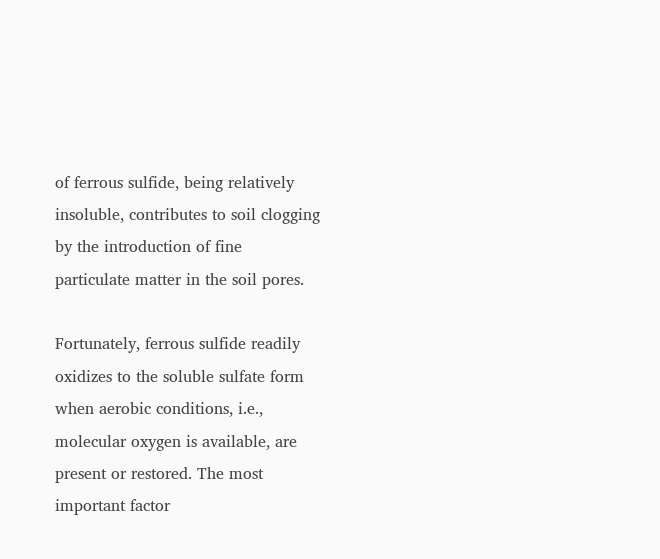of ferrous sulfide, being relatively insoluble, contributes to soil clogging by the introduction of fine particulate matter in the soil pores.

Fortunately, ferrous sulfide readily oxidizes to the soluble sulfate form when aerobic conditions, i.e., molecular oxygen is available, are present or restored. The most important factor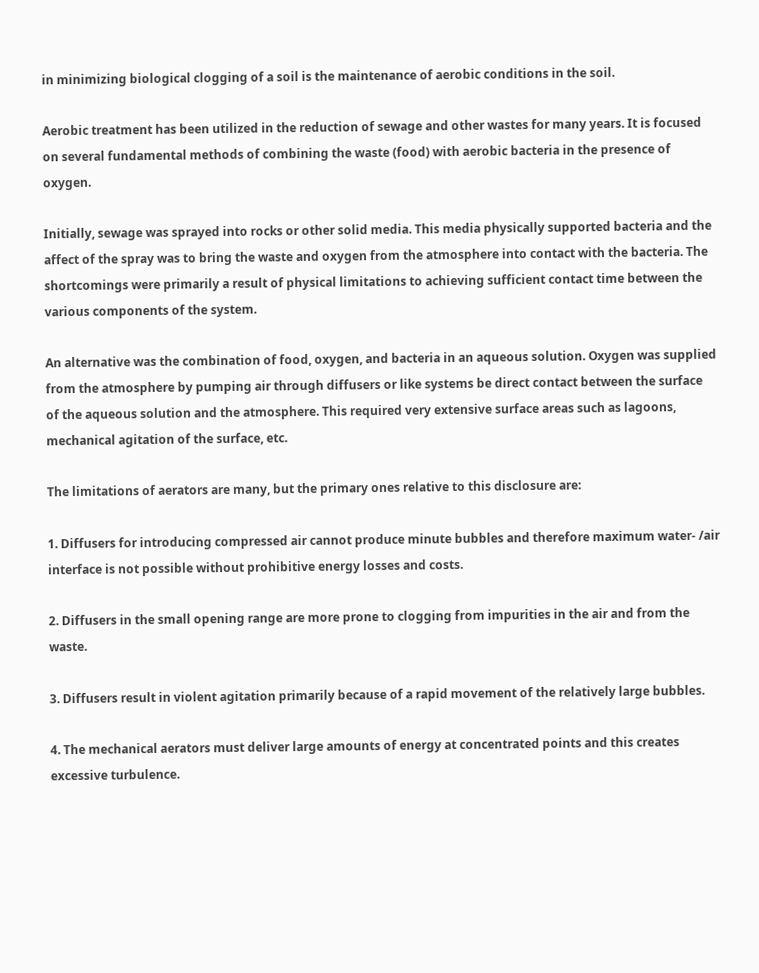in minimizing biological clogging of a soil is the maintenance of aerobic conditions in the soil.

Aerobic treatment has been utilized in the reduction of sewage and other wastes for many years. It is focused on several fundamental methods of combining the waste (food) with aerobic bacteria in the presence of oxygen.

Initially, sewage was sprayed into rocks or other solid media. This media physically supported bacteria and the affect of the spray was to bring the waste and oxygen from the atmosphere into contact with the bacteria. The shortcomings were primarily a result of physical limitations to achieving sufficient contact time between the various components of the system.

An alternative was the combination of food, oxygen, and bacteria in an aqueous solution. Oxygen was supplied from the atmosphere by pumping air through diffusers or like systems be direct contact between the surface of the aqueous solution and the atmosphere. This required very extensive surface areas such as lagoons, mechanical agitation of the surface, etc.

The limitations of aerators are many, but the primary ones relative to this disclosure are:

1. Diffusers for introducing compressed air cannot produce minute bubbles and therefore maximum water- /air interface is not possible without prohibitive energy losses and costs.

2. Diffusers in the small opening range are more prone to clogging from impurities in the air and from the waste.

3. Diffusers result in violent agitation primarily because of a rapid movement of the relatively large bubbles.

4. The mechanical aerators must deliver large amounts of energy at concentrated points and this creates excessive turbulence.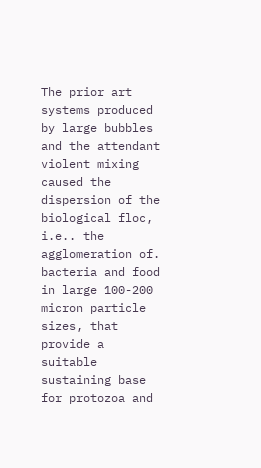The prior art systems produced by large bubbles and the attendant violent mixing caused the dispersion of the biological floc, i.e.. the agglomeration of. bacteria and food in large 100-200 micron particle sizes, that provide a suitable sustaining base for protozoa and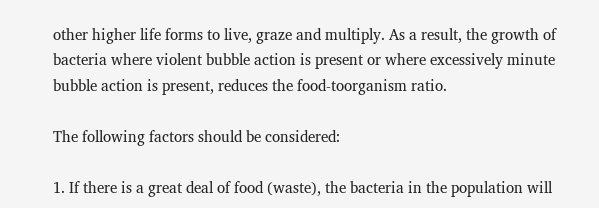other higher life forms to live, graze and multiply. As a result, the growth of bacteria where violent bubble action is present or where excessively minute bubble action is present, reduces the food-toorganism ratio.

The following factors should be considered:

1. If there is a great deal of food (waste), the bacteria in the population will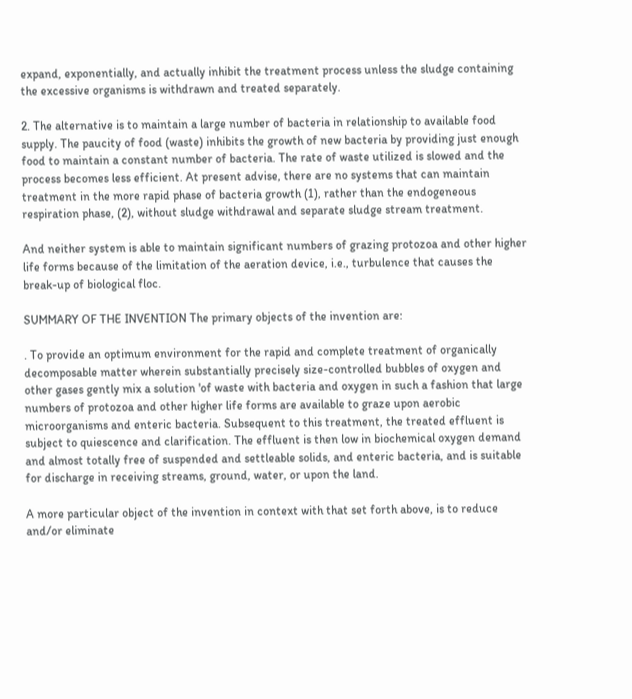expand, exponentially, and actually inhibit the treatment process unless the sludge containing the excessive organisms is withdrawn and treated separately.

2. The alternative is to maintain a large number of bacteria in relationship to available food supply. The paucity of food (waste) inhibits the growth of new bacteria by providing just enough food to maintain a constant number of bacteria. The rate of waste utilized is slowed and the process becomes less efficient. At present advise, there are no systems that can maintain treatment in the more rapid phase of bacteria growth (1), rather than the endogeneous respiration phase, (2), without sludge withdrawal and separate sludge stream treatment.

And neither system is able to maintain significant numbers of grazing protozoa and other higher life forms because of the limitation of the aeration device, i.e., turbulence that causes the break-up of biological floc.

SUMMARY OF THE INVENTION The primary objects of the invention are:

. To provide an optimum environment for the rapid and complete treatment of organically decomposable matter wherein substantially precisely size-controlled bubbles of oxygen and other gases gently mix a solution 'of waste with bacteria and oxygen in such a fashion that large numbers of protozoa and other higher life forms are available to graze upon aerobic microorganisms and enteric bacteria. Subsequent to this treatment, the treated effluent is subject to quiescence and clarification. The effluent is then low in biochemical oxygen demand and almost totally free of suspended and settleable solids, and enteric bacteria, and is suitable for discharge in receiving streams, ground, water, or upon the land.

A more particular object of the invention in context with that set forth above, is to reduce and/or eliminate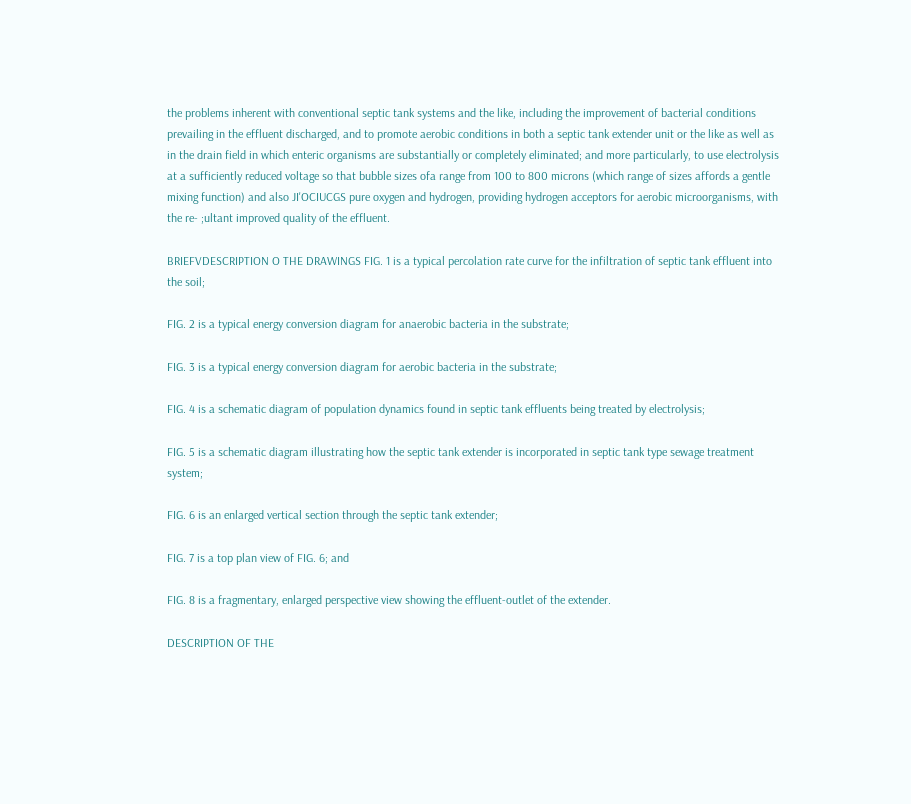the problems inherent with conventional septic tank systems and the like, including the improvement of bacterial conditions prevailing in the effluent discharged, and to promote aerobic conditions in both a septic tank extender unit or the like as well as in the drain field in which enteric organisms are substantially or completely eliminated; and more particularly, to use electrolysis at a sufficiently reduced voltage so that bubble sizes ofa range from 100 to 800 microns (which range of sizes affords a gentle mixing function) and also JI'OCIUCGS pure oxygen and hydrogen, providing hydrogen acceptors for aerobic microorganisms, with the re- ;ultant improved quality of the effluent.

BRIEFVDESCRIPTION O THE DRAWINGS FIG. 1 is a typical percolation rate curve for the infiltration of septic tank effluent into the soil;

FIG. 2 is a typical energy conversion diagram for anaerobic bacteria in the substrate;

FIG. 3 is a typical energy conversion diagram for aerobic bacteria in the substrate;

FIG. 4 is a schematic diagram of population dynamics found in septic tank effluents being treated by electrolysis;

FIG. 5 is a schematic diagram illustrating how the septic tank extender is incorporated in septic tank type sewage treatment system;

FIG. 6 is an enlarged vertical section through the septic tank extender;

FIG. 7 is a top plan view of FIG. 6; and

FIG. 8 is a fragmentary, enlarged perspective view showing the effluent-outlet of the extender.

DESCRIPTION OF THE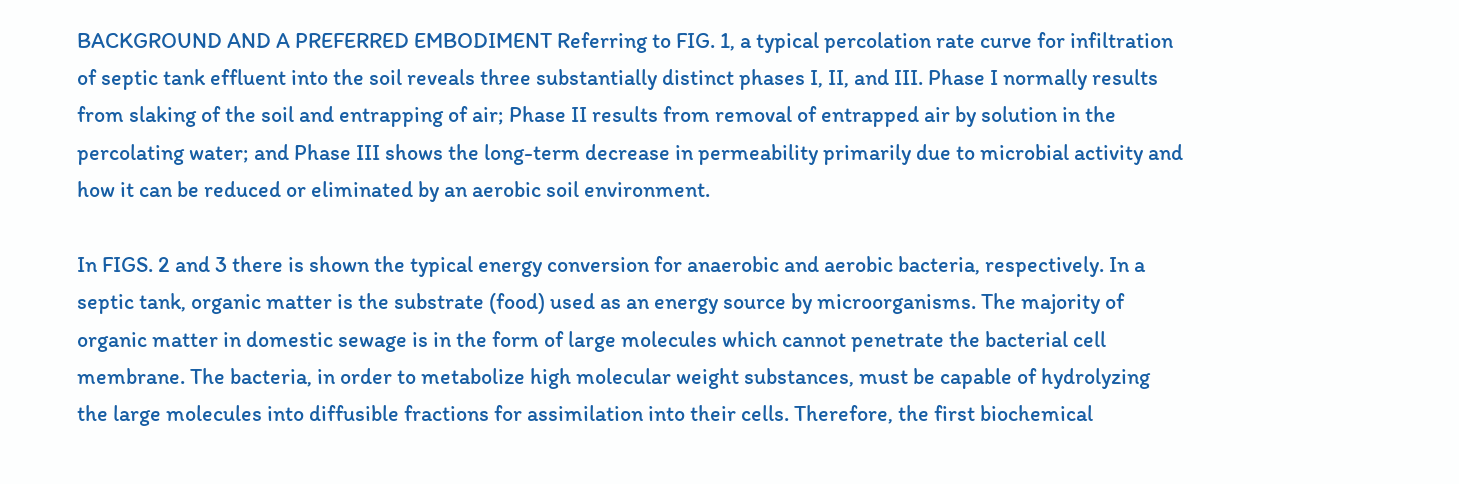BACKGROUND AND A PREFERRED EMBODIMENT Referring to FIG. 1, a typical percolation rate curve for infiltration of septic tank effluent into the soil reveals three substantially distinct phases I, II, and III. Phase I normally results from slaking of the soil and entrapping of air; Phase II results from removal of entrapped air by solution in the percolating water; and Phase III shows the long-term decrease in permeability primarily due to microbial activity and how it can be reduced or eliminated by an aerobic soil environment.

In FIGS. 2 and 3 there is shown the typical energy conversion for anaerobic and aerobic bacteria, respectively. In a septic tank, organic matter is the substrate (food) used as an energy source by microorganisms. The majority of organic matter in domestic sewage is in the form of large molecules which cannot penetrate the bacterial cell membrane. The bacteria, in order to metabolize high molecular weight substances, must be capable of hydrolyzing the large molecules into diffusible fractions for assimilation into their cells. Therefore, the first biochemical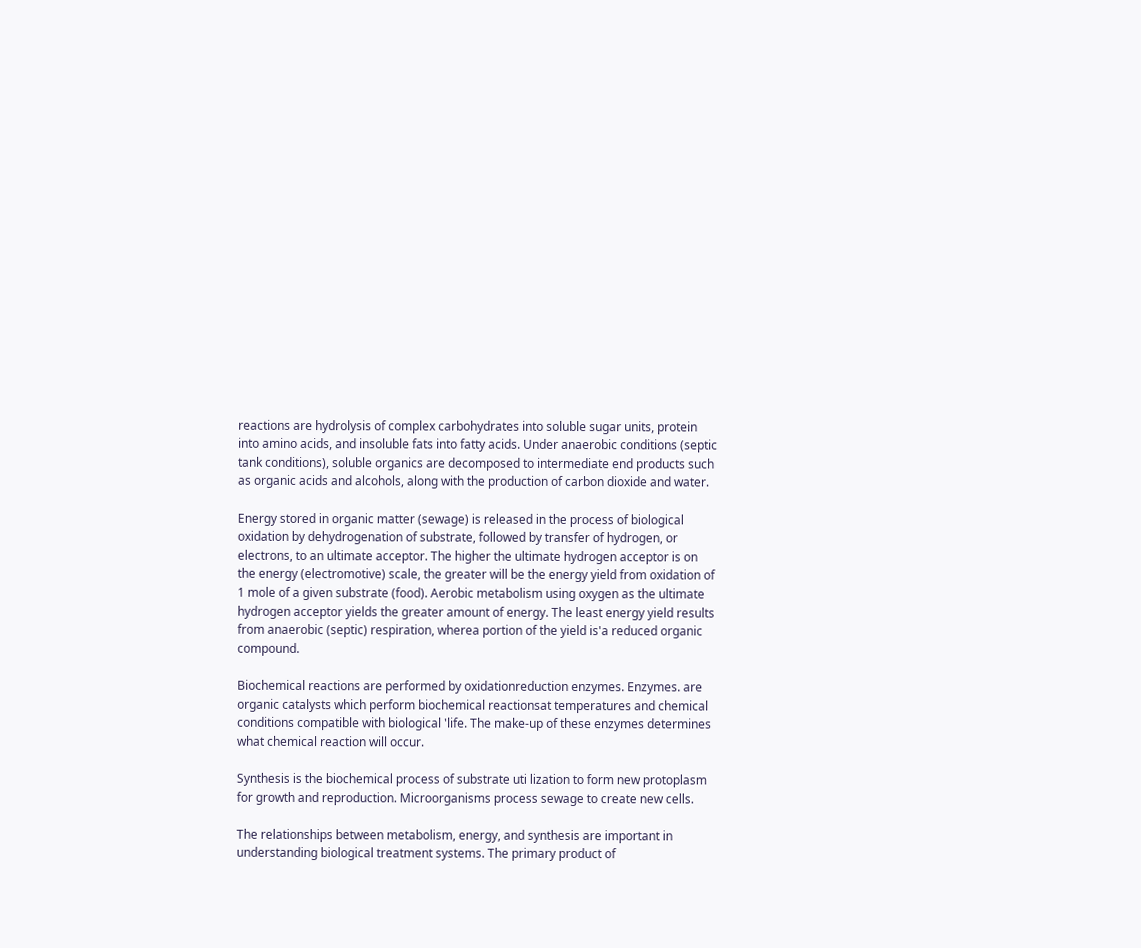reactions are hydrolysis of complex carbohydrates into soluble sugar units, protein into amino acids, and insoluble fats into fatty acids. Under anaerobic conditions (septic tank conditions), soluble organics are decomposed to intermediate end products such as organic acids and alcohols, along with the production of carbon dioxide and water.

Energy stored in organic matter (sewage) is released in the process of biological oxidation by dehydrogenation of substrate, followed by transfer of hydrogen, or electrons, to an ultimate acceptor. The higher the ultimate hydrogen acceptor is on the energy (electromotive) scale, the greater will be the energy yield from oxidation of 1 mole of a given substrate (food). Aerobic metabolism using oxygen as the ultimate hydrogen acceptor yields the greater amount of energy. The least energy yield results from anaerobic (septic) respiration, wherea portion of the yield is'a reduced organic compound.

Biochemical reactions are performed by oxidationreduction enzymes. Enzymes. are organic catalysts which perform biochemical reactionsat temperatures and chemical conditions compatible with biological 'life. The make-up of these enzymes determines what chemical reaction will occur.

Synthesis is the biochemical process of substrate uti lization to form new protoplasm for growth and reproduction. Microorganisms process sewage to create new cells.

The relationships between metabolism, energy, and synthesis are important in understanding biological treatment systems. The primary product of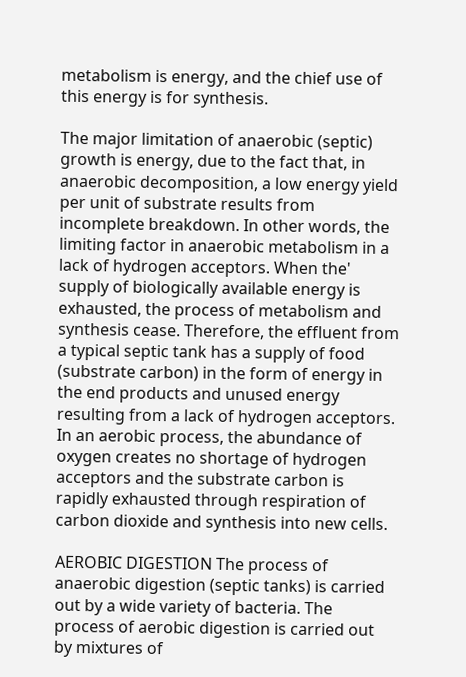metabolism is energy, and the chief use of this energy is for synthesis.

The major limitation of anaerobic (septic) growth is energy, due to the fact that, in anaerobic decomposition, a low energy yield per unit of substrate results from incomplete breakdown. In other words, the limiting factor in anaerobic metabolism in a lack of hydrogen acceptors. When the' supply of biologically available energy is exhausted, the process of metabolism and synthesis cease. Therefore, the effluent from a typical septic tank has a supply of food (substrate carbon) in the form of energy in the end products and unused energy resulting from a lack of hydrogen acceptors. In an aerobic process, the abundance of oxygen creates no shortage of hydrogen acceptors and the substrate carbon is rapidly exhausted through respiration of carbon dioxide and synthesis into new cells.

AEROBIC DIGESTION The process of anaerobic digestion (septic tanks) is carried out by a wide variety of bacteria. The process of aerobic digestion is carried out by mixtures of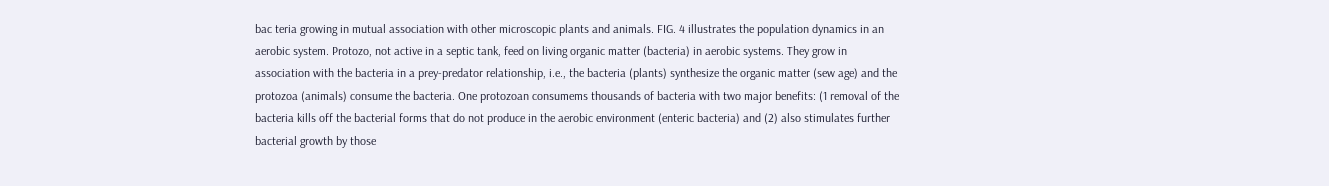bac teria growing in mutual association with other microscopic plants and animals. FIG. 4 illustrates the population dynamics in an aerobic system. Protozo, not active in a septic tank, feed on living organic matter (bacteria) in aerobic systems. They grow in association with the bacteria in a prey-predator relationship, i.e., the bacteria (plants) synthesize the organic matter (sew age) and the protozoa (animals) consume the bacteria. One protozoan consumems thousands of bacteria with two major benefits: (1 removal of the bacteria kills off the bacterial forms that do not produce in the aerobic environment (enteric bacteria) and (2) also stimulates further bacterial growth by those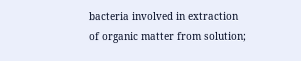bacteria involved in extraction of organic matter from solution;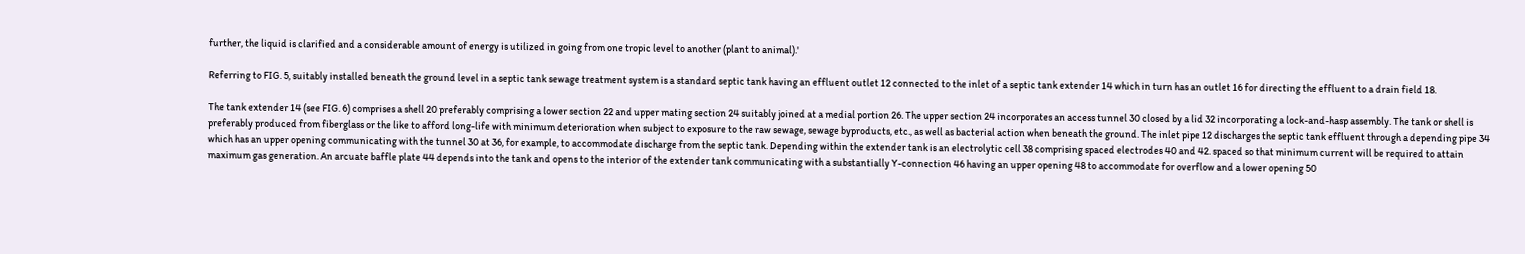further, the liquid is clarified and a considerable amount of energy is utilized in going from one tropic level to another (plant to animal).'

Referring to FIG. 5, suitably installed beneath the ground level in a septic tank sewage treatment system is a standard septic tank having an effluent outlet 12 connected to the inlet of a septic tank extender 14 which in turn has an outlet 16 for directing the effluent to a drain field 18.

The tank extender 14 (see FIG. 6) comprises a shell 20 preferably comprising a lower section 22 and upper mating section 24 suitably joined at a medial portion 26. The upper section 24 incorporates an access tunnel 30 closed by a lid 32 incorporating a lock-and-hasp assembly. The tank or shell is preferably produced from fiberglass or the like to afford long-life with minimum deterioration when subject to exposure to the raw sewage, sewage byproducts, etc., as well as bacterial action when beneath the ground. The inlet pipe 12 discharges the septic tank effluent through a depending pipe 34 which has an upper opening communicating with the tunnel 30 at 36, for example, to accommodate discharge from the septic tank. Depending within the extender tank is an electrolytic cell 38 comprising spaced electrodes 40 and 42. spaced so that minimum current will be required to attain maximum gas generation. An arcuate baffle plate 44 depends into the tank and opens to the interior of the extender tank communicating with a substantially Y-connection 46 having an upper opening 48 to accommodate for overflow and a lower opening 50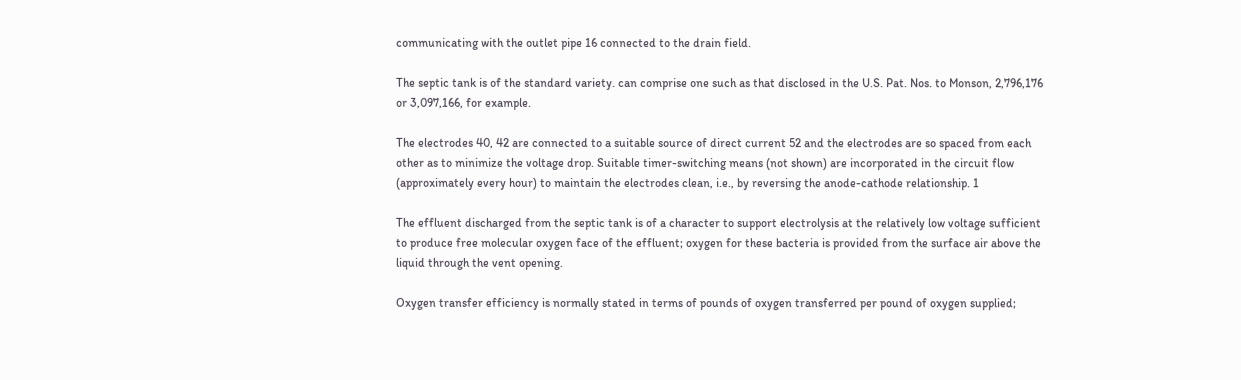communicating with the outlet pipe 16 connected to the drain field.

The septic tank is of the standard variety. can comprise one such as that disclosed in the U.S. Pat. Nos. to Monson, 2,796,176 or 3,097,166, for example.

The electrodes 40, 42 are connected to a suitable source of direct current 52 and the electrodes are so spaced from each other as to minimize the voltage drop. Suitable timer-switching means (not shown) are incorporated in the circuit flow (approximately every hour) to maintain the electrodes clean, i.e., by reversing the anode-cathode relationship. 1

The effluent discharged from the septic tank is of a character to support electrolysis at the relatively low voltage sufficient to produce free molecular oxygen face of the effluent; oxygen for these bacteria is provided from the surface air above the liquid through the vent opening.

Oxygen transfer efficiency is normally stated in terms of pounds of oxygen transferred per pound of oxygen supplied;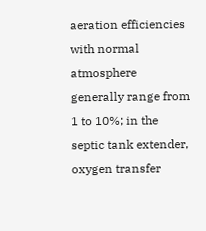aeration efficiencies with normal atmosphere generally range from 1 to 10%; in the septic tank extender, oxygen transfer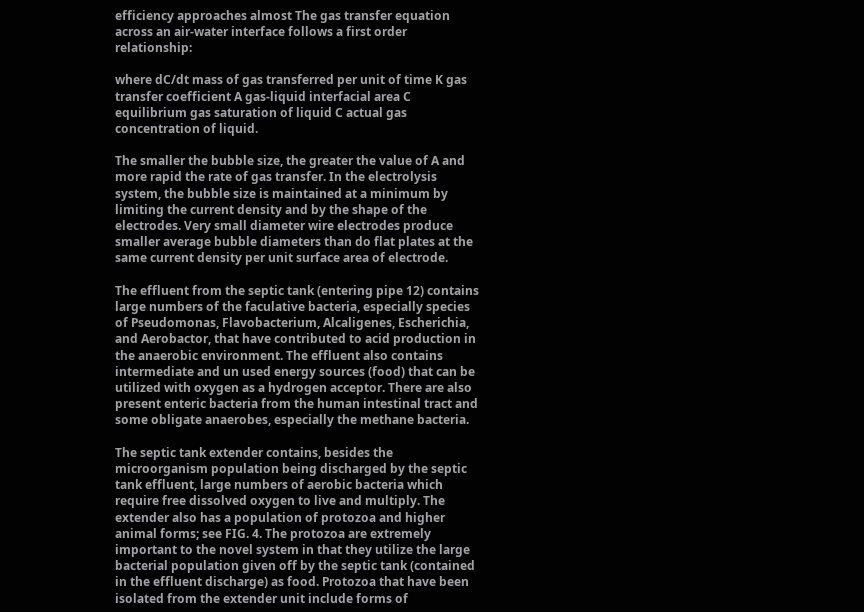efficiency approaches almost The gas transfer equation across an air-water interface follows a first order relationship:

where dC/dt mass of gas transferred per unit of time K gas transfer coefficient A gas-liquid interfacial area C equilibrium gas saturation of liquid C actual gas concentration of liquid.

The smaller the bubble size, the greater the value of A and more rapid the rate of gas transfer. In the electrolysis system, the bubble size is maintained at a minimum by limiting the current density and by the shape of the electrodes. Very small diameter wire electrodes produce smaller average bubble diameters than do flat plates at the same current density per unit surface area of electrode.

The effluent from the septic tank (entering pipe 12) contains large numbers of the faculative bacteria, especially species of Pseudomonas, Flavobacterium, Alcaligenes, Escherichia, and Aerobactor, that have contributed to acid production in the anaerobic environment. The effluent also contains intermediate and un used energy sources (food) that can be utilized with oxygen as a hydrogen acceptor. There are also present enteric bacteria from the human intestinal tract and some obligate anaerobes, especially the methane bacteria.

The septic tank extender contains, besides the microorganism population being discharged by the septic tank effluent, large numbers of aerobic bacteria which require free dissolved oxygen to live and multiply. The extender also has a population of protozoa and higher animal forms; see FIG. 4. The protozoa are extremely important to the novel system in that they utilize the large bacterial population given off by the septic tank (contained in the effluent discharge) as food. Protozoa that have been isolated from the extender unit include forms of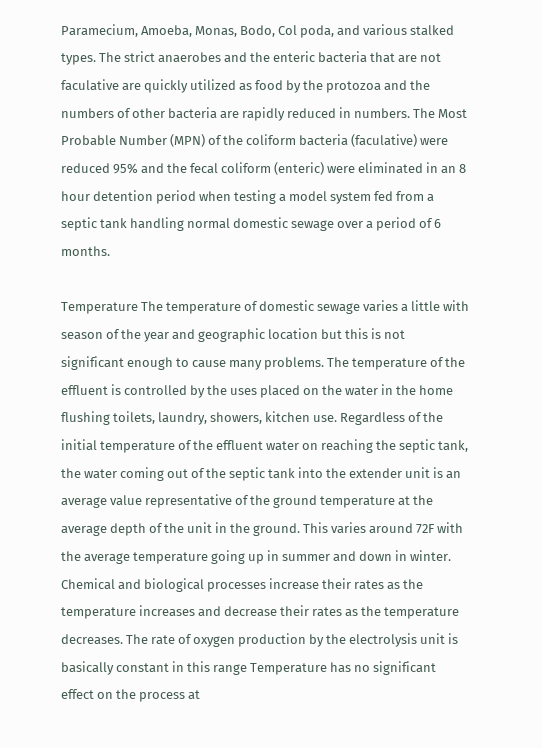Paramecium, Amoeba, Monas, Bodo, Col poda, and various stalked types. The strict anaerobes and the enteric bacteria that are not faculative are quickly utilized as food by the protozoa and the numbers of other bacteria are rapidly reduced in numbers. The Most Probable Number (MPN) of the coliform bacteria (faculative) were reduced 95% and the fecal coliform (enteric) were eliminated in an 8 hour detention period when testing a model system fed from a septic tank handling normal domestic sewage over a period of 6 months.

Temperature The temperature of domestic sewage varies a little with season of the year and geographic location but this is not significant enough to cause many problems. The temperature of the effluent is controlled by the uses placed on the water in the home flushing toilets, laundry, showers, kitchen use. Regardless of the initial temperature of the effluent water on reaching the septic tank, the water coming out of the septic tank into the extender unit is an average value representative of the ground temperature at the average depth of the unit in the ground. This varies around 72F with the average temperature going up in summer and down in winter. Chemical and biological processes increase their rates as the temperature increases and decrease their rates as the temperature decreases. The rate of oxygen production by the electrolysis unit is basically constant in this range Temperature has no significant effect on the process at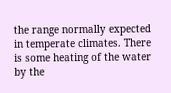the range normally expected in temperate climates. There is some heating of the water by the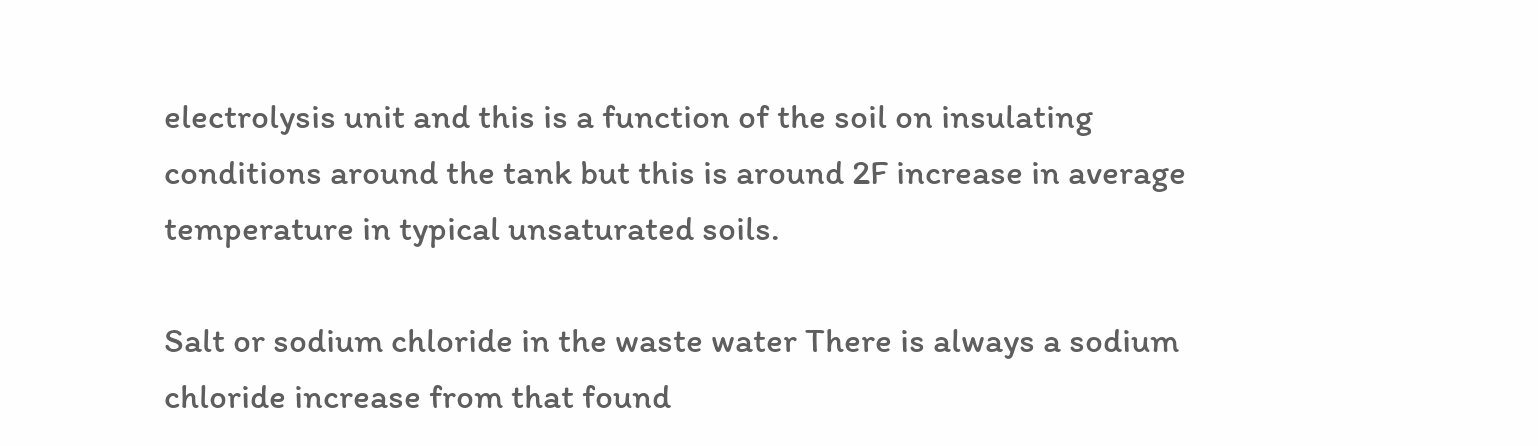electrolysis unit and this is a function of the soil on insulating conditions around the tank but this is around 2F increase in average temperature in typical unsaturated soils.

Salt or sodium chloride in the waste water There is always a sodium chloride increase from that found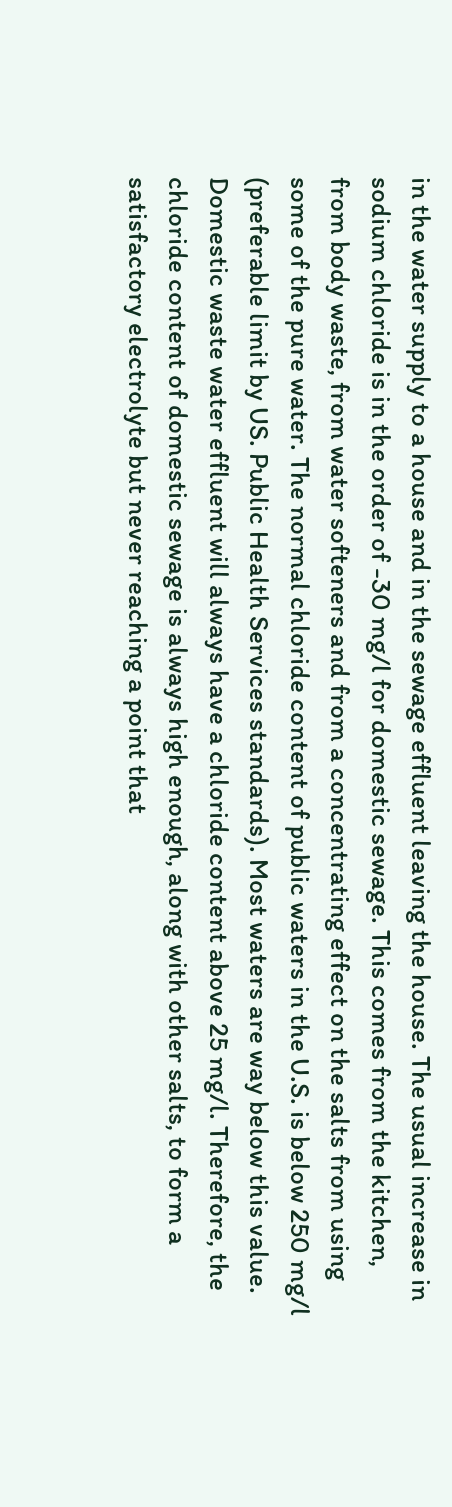in the water supply to a house and in the sewage effluent leaving the house. The usual increase in sodium chloride is in the order of -30 mg/l for domestic sewage. This comes from the kitchen, from body waste, from water softeners and from a concentrating effect on the salts from using some of the pure water. The normal chloride content of public waters in the U.S. is below 250 mg/l (preferable limit by US. Public Health Services standards). Most waters are way below this value. Domestic waste water effluent will always have a chloride content above 25 mg/l. Therefore, the chloride content of domestic sewage is always high enough, along with other salts, to form a satisfactory electrolyte but never reaching a point that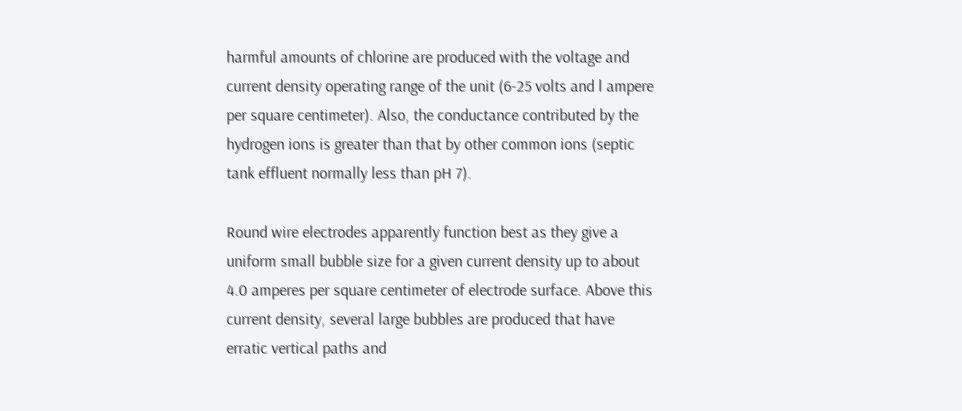harmful amounts of chlorine are produced with the voltage and current density operating range of the unit (6-25 volts and l ampere per square centimeter). Also, the conductance contributed by the hydrogen ions is greater than that by other common ions (septic tank effluent normally less than pH 7).

Round wire electrodes apparently function best as they give a uniform small bubble size for a given current density up to about 4.0 amperes per square centimeter of electrode surface. Above this current density, several large bubbles are produced that have erratic vertical paths and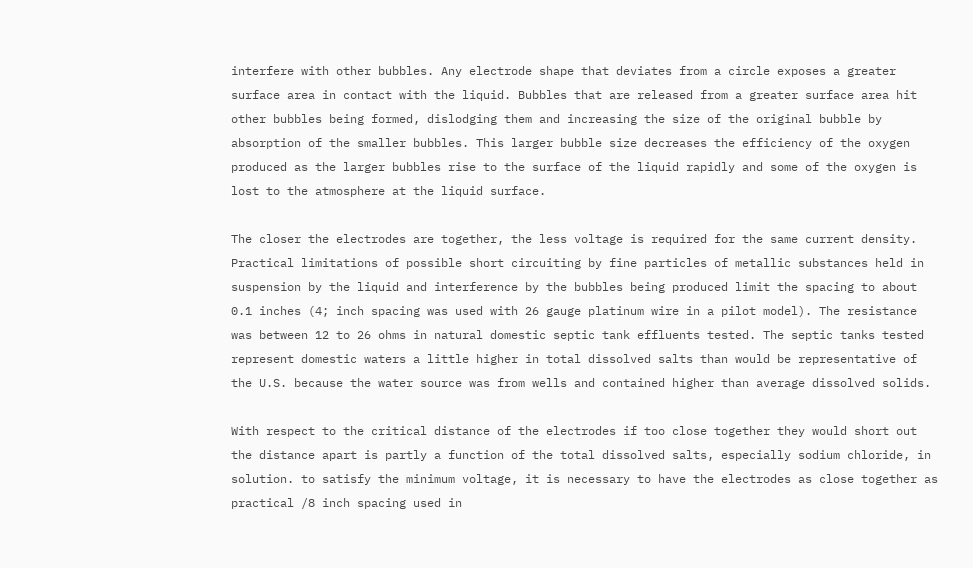interfere with other bubbles. Any electrode shape that deviates from a circle exposes a greater surface area in contact with the liquid. Bubbles that are released from a greater surface area hit other bubbles being formed, dislodging them and increasing the size of the original bubble by absorption of the smaller bubbles. This larger bubble size decreases the efficiency of the oxygen produced as the larger bubbles rise to the surface of the liquid rapidly and some of the oxygen is lost to the atmosphere at the liquid surface.

The closer the electrodes are together, the less voltage is required for the same current density. Practical limitations of possible short circuiting by fine particles of metallic substances held in suspension by the liquid and interference by the bubbles being produced limit the spacing to about 0.1 inches (4; inch spacing was used with 26 gauge platinum wire in a pilot model). The resistance was between 12 to 26 ohms in natural domestic septic tank effluents tested. The septic tanks tested represent domestic waters a little higher in total dissolved salts than would be representative of the U.S. because the water source was from wells and contained higher than average dissolved solids.

With respect to the critical distance of the electrodes if too close together they would short out the distance apart is partly a function of the total dissolved salts, especially sodium chloride, in solution. to satisfy the minimum voltage, it is necessary to have the electrodes as close together as practical /8 inch spacing used in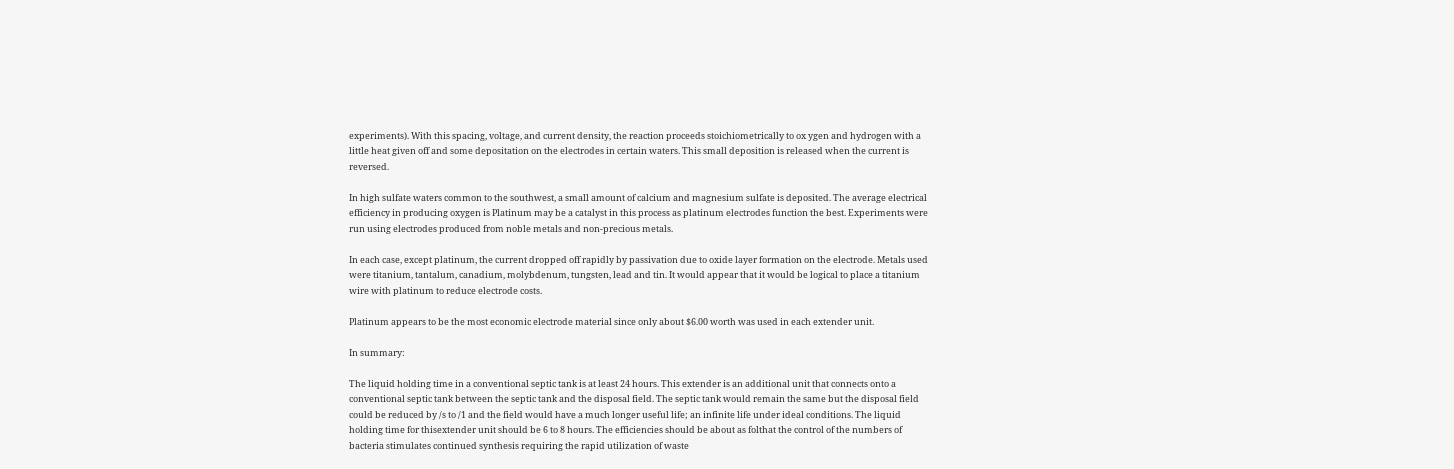experiments). With this spacing, voltage, and current density, the reaction proceeds stoichiometrically to ox ygen and hydrogen with a little heat given off and some depositation on the electrodes in certain waters. This small deposition is released when the current is reversed.

In high sulfate waters common to the southwest, a small amount of calcium and magnesium sulfate is deposited. The average electrical efficiency in producing oxygen is Platinum may be a catalyst in this process as platinum electrodes function the best. Experiments were run using electrodes produced from noble metals and non-precious metals.

In each case, except platinum, the current dropped off rapidly by passivation due to oxide layer formation on the electrode. Metals used were titanium, tantalum, canadium, molybdenum, tungsten, lead and tin. It would appear that it would be logical to place a titanium wire with platinum to reduce electrode costs.

Platinum appears to be the most economic electrode material since only about $6.00 worth was used in each extender unit.

In summary:

The liquid holding time in a conventional septic tank is at least 24 hours. This extender is an additional unit that connects onto a conventional septic tank between the septic tank and the disposal field. The septic tank would remain the same but the disposal field could be reduced by /s to /1 and the field would have a much longer useful life; an infinite life under ideal conditions. The liquid holding time for thisextender unit should be 6 to 8 hours. The efficiencies should be about as folthat the control of the numbers of bacteria stimulates continued synthesis requiring the rapid utilization of waste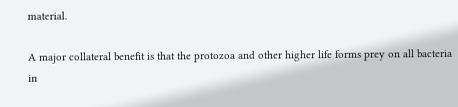material.

A major collateral benefit is that the protozoa and other higher life forms prey on all bacteria in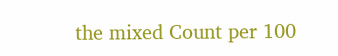the mixed Count per 100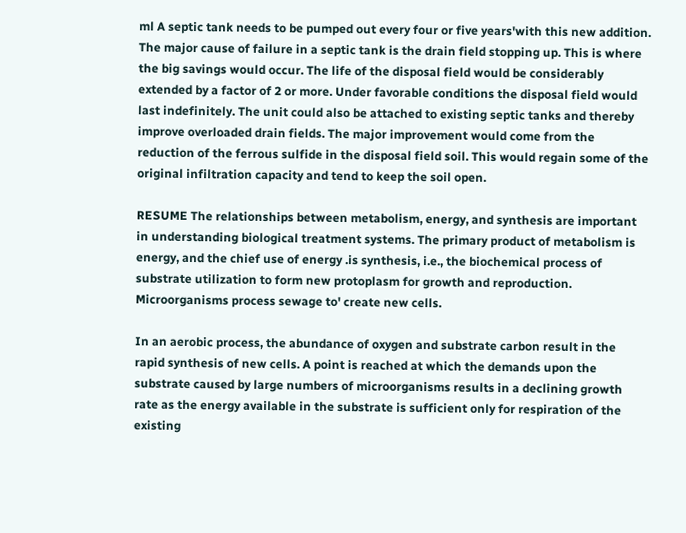ml A septic tank needs to be pumped out every four or five years'with this new addition. The major cause of failure in a septic tank is the drain field stopping up. This is where the big savings would occur. The life of the disposal field would be considerably extended by a factor of 2 or more. Under favorable conditions the disposal field would last indefinitely. The unit could also be attached to existing septic tanks and thereby improve overloaded drain fields. The major improvement would come from the reduction of the ferrous sulfide in the disposal field soil. This would regain some of the original infiltration capacity and tend to keep the soil open.

RESUME The relationships between metabolism, energy, and synthesis are important in understanding biological treatment systems. The primary product of metabolism is energy, and the chief use of energy .is synthesis, i.e., the biochemical process of substrate utilization to form new protoplasm for growth and reproduction. Microorganisms process sewage to' create new cells.

In an aerobic process, the abundance of oxygen and substrate carbon result in the rapid synthesis of new cells. A point is reached at which the demands upon the substrate caused by large numbers of microorganisms results in a declining growth rate as the energy available in the substrate is sufficient only for respiration of the existing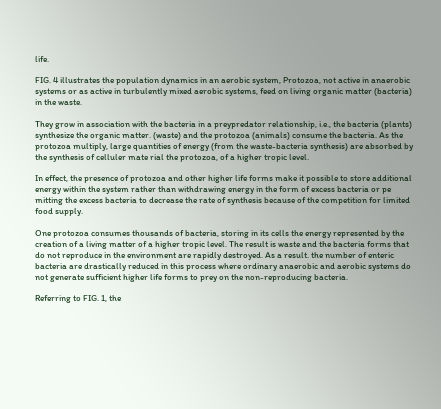life.

FIG. 4 illustrates the population dynamics in an aerobic system, Protozoa, not active in anaerobic systems or as active in turbulently mixed aerobic systems, feed on living organic matter (bacteria) in the waste.

They grow in association with the bacteria in a preypredator relationship, i.e., the bacteria (plants) synthesize the organic matter. (waste) and the protozoa (animals) consume the bacteria. As the protozoa multiply, large quantities of energy (from the waste-bacteria synthesis) are absorbed by the synthesis of celluler mate rial the protozoa, of a higher tropic level.

In effect, the presence of protozoa and other higher life forms make it possible to store additional energy within the system rather than withdrawing energy in the form of excess bacteria or pe mitting the excess bacteria to decrease the rate of synthesis because of the competition for limited food supply.

One protozoa consumes thousands of bacteria, storing in its cells the energy represented by the creation of a living matter of a higher tropic level. The result is waste and the bacteria forms that do not reproduce in the environment are rapidly destroyed. As a result. the number of enteric bacteria are drastically reduced in this process where ordinary anaerobic and aerobic systems do not generate sufficient higher life forms to prey on the non-reproducing bacteria.

Referring to FIG. 1, the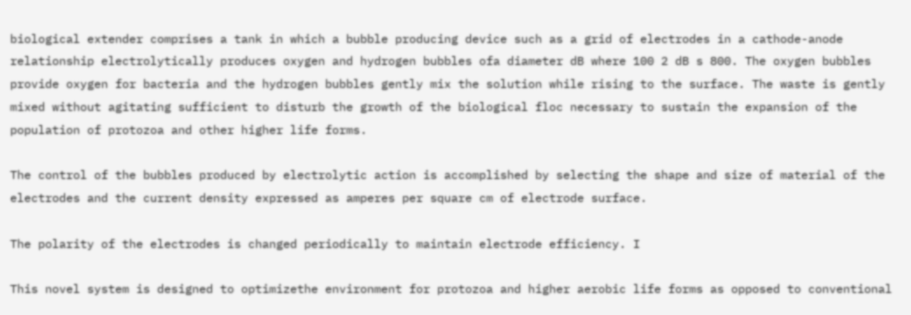biological extender comprises a tank in which a bubble producing device such as a grid of electrodes in a cathode-anode relationship electrolytically produces oxygen and hydrogen bubbles ofa diameter dB where 100 2 dB s 800. The oxygen bubbles provide oxygen for bacteria and the hydrogen bubbles gently mix the solution while rising to the surface. The waste is gently mixed without agitating sufficient to disturb the growth of the biological floc necessary to sustain the expansion of the population of protozoa and other higher life forms.

The control of the bubbles produced by electrolytic action is accomplished by selecting the shape and size of material of the electrodes and the current density expressed as amperes per square cm of electrode surface.

The polarity of the electrodes is changed periodically to maintain electrode efficiency. I

This novel system is designed to optimizethe environment for protozoa and higher aerobic life forms as opposed to conventional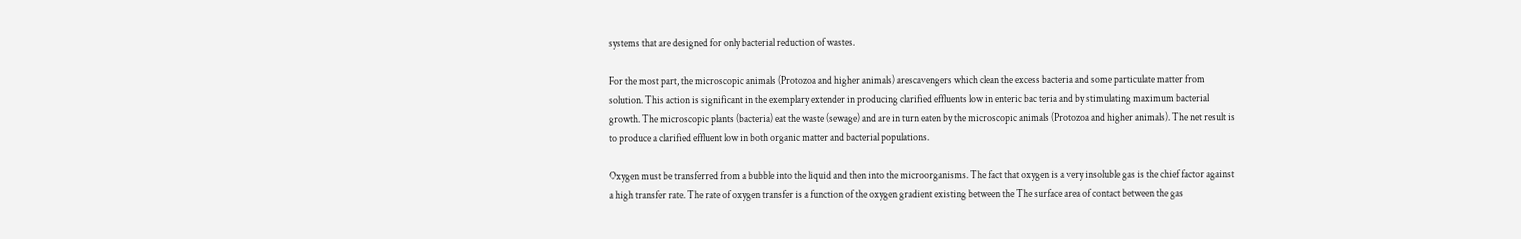systems that are designed for only bacterial reduction of wastes.

For the most part, the microscopic animals (Protozoa and higher animals) arescavengers which clean the excess bacteria and some particulate matter from solution. This action is significant in the exemplary extender in producing clarified effluents low in enteric bac teria and by stimulating maximum bacterial growth. The microscopic plants (bacteria) eat the waste (sewage) and are in turn eaten by the microscopic animals (Protozoa and higher animals). The net result is to produce a clarified effluent low in both organic matter and bacterial populations.

Oxygen must be transferred from a bubble into the liquid and then into the microorganisms. The fact that oxygen is a very insoluble gas is the chief factor against a high transfer rate. The rate of oxygen transfer is a function of the oxygen gradient existing between the The surface area of contact between the gas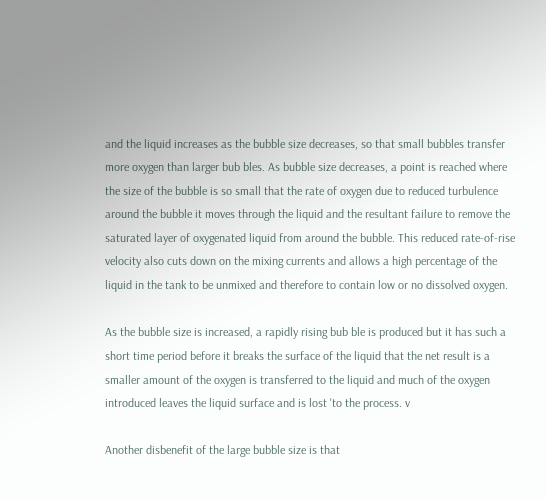and the liquid increases as the bubble size decreases, so that small bubbles transfer more oxygen than larger bub bles. As bubble size decreases, a point is reached where the size of the bubble is so small that the rate of oxygen due to reduced turbulence around the bubble it moves through the liquid and the resultant failure to remove the saturated layer of oxygenated liquid from around the bubble. This reduced rate-of-rise velocity also cuts down on the mixing currents and allows a high percentage of the liquid in the tank to be unmixed and therefore to contain low or no dissolved oxygen.

As the bubble size is increased, a rapidly rising bub ble is produced but it has such a short time period before it breaks the surface of the liquid that the net result is a smaller amount of the oxygen is transferred to the liquid and much of the oxygen introduced leaves the liquid surface and is lost 'to the process. v

Another disbenefit of the large bubble size is that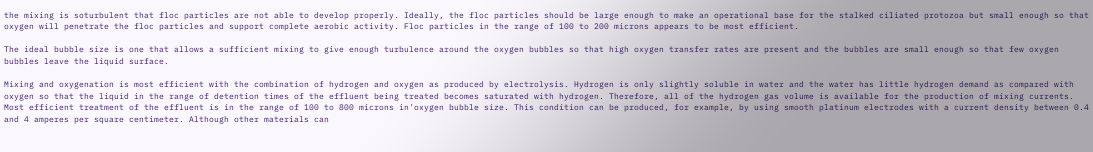the mixing is soturbulent that floc particles are not able to develop properly. Ideally, the floc particles should be large enough to make an operational base for the stalked ciliated protozoa but small enough so that oxygen will penetrate the floc particles and support complete aerobic activity. Floc particles in the range of 100 to 200 microns appears to be most efficient.

The ideal bubble size is one that allows a sufficient mixing to give enough turbulence around the oxygen bubbles so that high oxygen transfer rates are present and the bubbles are small enough so that few oxygen bubbles leave the liquid surface.

Mixing and oxygenation is most efficient with the combination of hydrogen and oxygen as produced by electrolysis. Hydrogen is only slightly soluble in water and the water has little hydrogen demand as compared with oxygen so that the liquid in the range of detention times of the effluent being treated becomes saturated with hydrogen. Therefore, all of the hydrogen gas volume is available for the production of mixing currents. Most efficient treatment of the effluent is in the range of 100 to 800 microns in'oxygen bubble size. This condition can be produced, for example, by using smooth platinum electrodes with a current density between 0.4 and 4 amperes per square centimeter. Although other materials can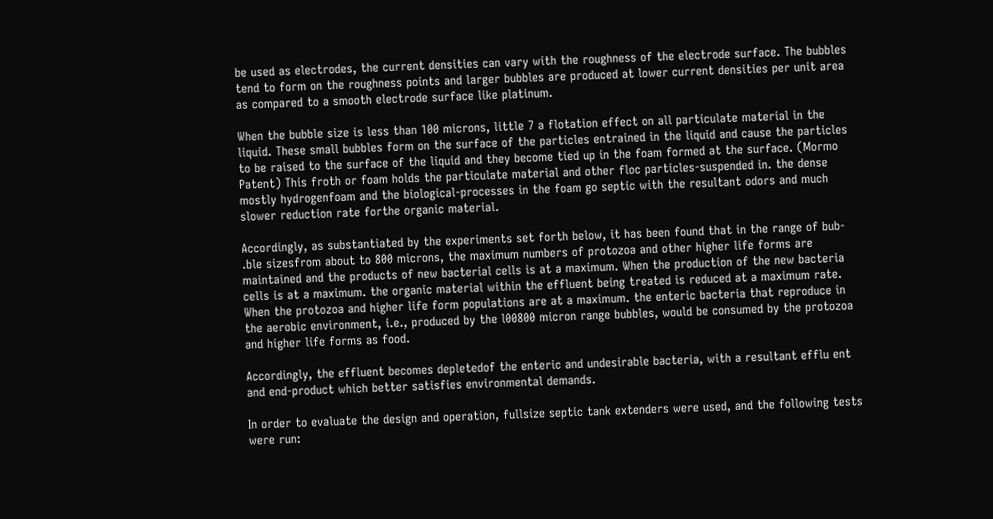be used as electrodes, the current densities can vary with the roughness of the electrode surface. The bubbles tend to form on the roughness points and larger bubbles are produced at lower current densities per unit area as compared to a smooth electrode surface like platinum.

When the bubble size is less than 100 microns, little 7 a flotation effect on all particulate material in the liquid. These small bubbles form on the surface of the particles entrained in the liquid and cause the particles to be raised to the surface of the liquid and they become tied up in the foam formed at the surface. (Mormo Patent) This froth or foam holds the particulate material and other floc particles-suspended in. the dense mostly hydrogenfoam and the biological-processes in the foam go septic with the resultant odors and much slower reduction rate forthe organic material.

Accordingly, as substantiated by the experiments set forth below, it has been found that in the range of bub- .ble sizesfrom about to 800 microns, the maximum numbers of protozoa and other higher life forms are maintained and the products of new bacterial cells is at a maximum. When the production of the new bacteria cells is at a maximum. the organic material within the effluent being treated is reduced at a maximum rate. When the protozoa and higher life form populations are at a maximum. the enteric bacteria that reproduce in the aerobic environment, i.e., produced by the l00800 micron range bubbles, would be consumed by the protozoa and higher life forms as food.

Accordingly, the effluent becomes depletedof the enteric and undesirable bacteria, with a resultant efflu ent and end-product which better satisfies environmental demands.

In order to evaluate the design and operation, fullsize septic tank extenders were used, and the following tests were run: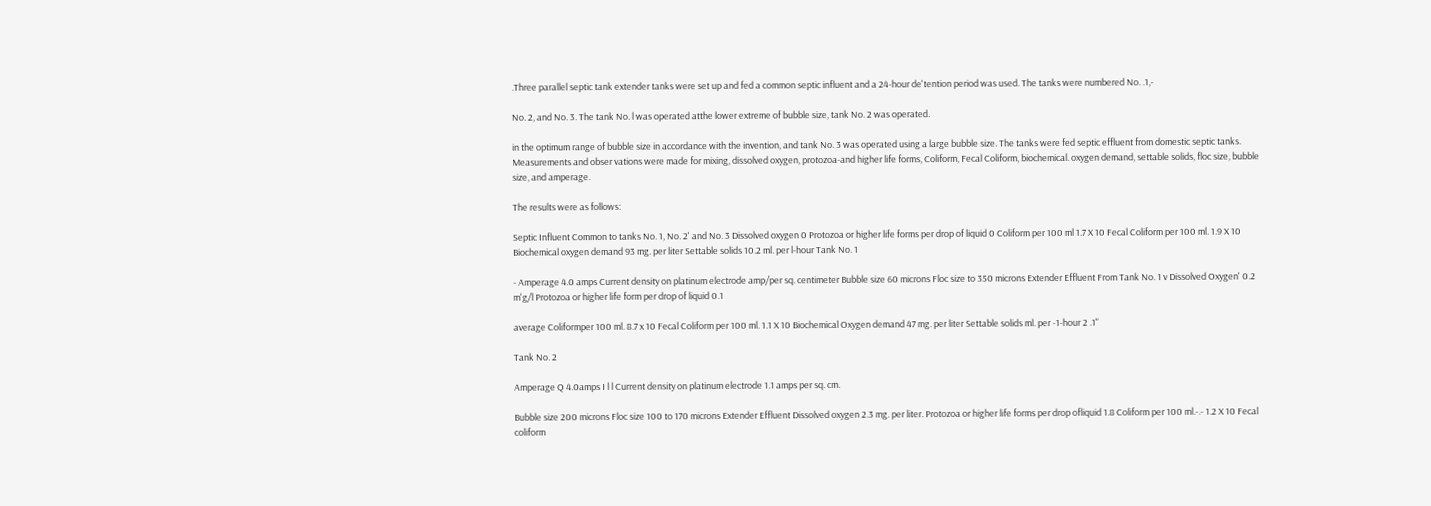.Three parallel septic tank extender tanks were set up and fed a common septic influent and a 24-hour de'tention period was used. The tanks were numbered No. .1,-

No. 2, and No. 3. The tank No. l was operated atthe lower extreme of bubble size, tank No. 2 was operated.

in the optimum range of bubble size in accordance with the invention, and tank No. 3 was operated using a large bubble size. The tanks were fed septic effluent from domestic septic tanks. Measurements and obser vations were made for mixing, dissolved oxygen, protozoa-and higher life forms, Coliform, Fecal Coliform, biochemical. oxygen demand, settable solids, floc size, bubble size, and amperage.

The results were as follows:

Septic Influent Common to tanks No. 1, No. 2' and No. 3 Dissolved oxygen 0 Protozoa or higher life forms per drop of liquid 0 Coliform per 100 ml 1.7 X 10 Fecal Coliform per 100 ml. 1.9 X 10 Biochemical oxygen demand 93 mg. per liter Settable solids 10.2 ml. per l-hour Tank No. 1

- Amperage 4.0 amps Current density on platinum electrode amp/per sq. centimeter Bubble size 60 microns Floc size to 350 microns Extender Effluent From Tank No. 1 v Dissolved Oxygen' 0.2 m'g/l Protozoa or higher life form per drop of liquid 0.1

average Coliformper 100 ml. 8.7 x 10 Fecal Coliform per 100 ml. 1.1 X 10 Biochemical Oxygen demand 47 mg. per liter Settable solids ml. per -1-hour 2 .1"

Tank No. 2

Amperage Q 4.0amps I l l Current density on platinum electrode 1.1 amps per sq. cm.

Bubble size 200 microns Floc size 100 to 170 microns Extender Effluent Dissolved oxygen 2.3 mg. per liter. Protozoa or higher life forms per drop ofliquid 1.8 Coliform per 100 ml.-.- 1.2 X 10 Fecal coliform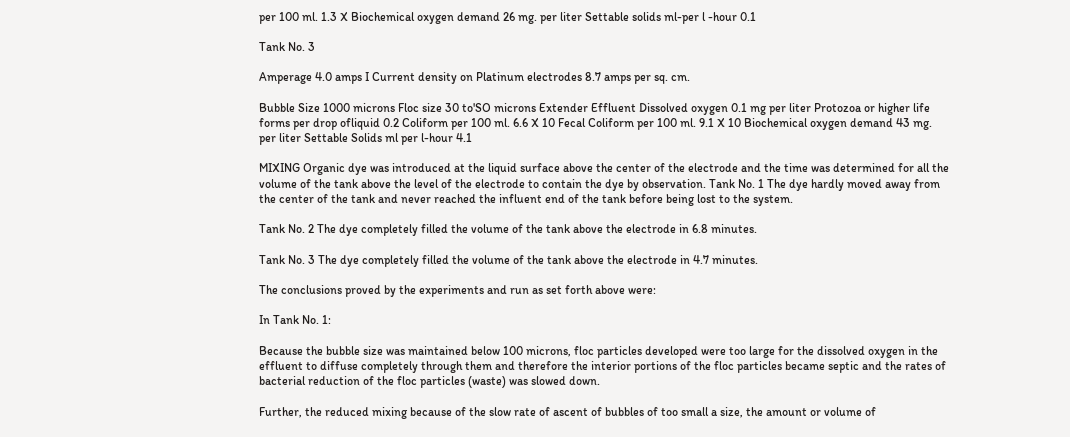per 100 ml. 1.3 X Biochemical oxygen demand 26 mg. per liter Settable solids ml-per l -hour 0.1

Tank No. 3

Amperage 4.0 amps I Current density on Platinum electrodes 8.7 amps per sq. cm.

Bubble Size 1000 microns Floc size 30 to'SO microns Extender Effluent Dissolved oxygen 0.1 mg per liter Protozoa or higher life forms per drop ofliquid 0.2 Coliform per 100 ml. 6.6 X 10 Fecal Coliform per 100 ml. 9.1 X 10 Biochemical oxygen demand 43 mg. per liter Settable Solids ml per l-hour 4.1

MIXING Organic dye was introduced at the liquid surface above the center of the electrode and the time was determined for all the volume of the tank above the level of the electrode to contain the dye by observation. Tank No. 1 The dye hardly moved away from the center of the tank and never reached the influent end of the tank before being lost to the system.

Tank No. 2 The dye completely filled the volume of the tank above the electrode in 6.8 minutes.

Tank No. 3 The dye completely filled the volume of the tank above the electrode in 4.7 minutes.

The conclusions proved by the experiments and run as set forth above were:

In Tank No. 1:

Because the bubble size was maintained below 100 microns, floc particles developed were too large for the dissolved oxygen in the effluent to diffuse completely through them and therefore the interior portions of the floc particles became septic and the rates of bacterial reduction of the floc particles (waste) was slowed down.

Further, the reduced mixing because of the slow rate of ascent of bubbles of too small a size, the amount or volume of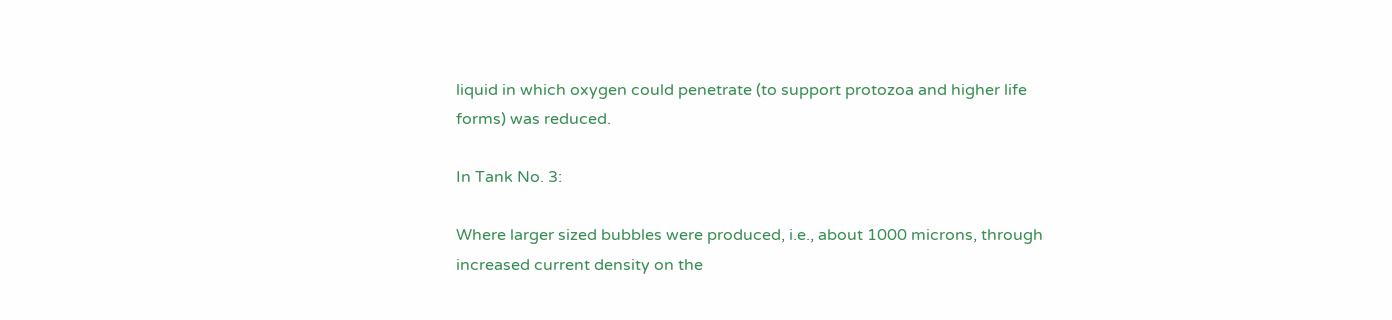liquid in which oxygen could penetrate (to support protozoa and higher life forms) was reduced.

In Tank No. 3:

Where larger sized bubbles were produced, i.e., about 1000 microns, through increased current density on the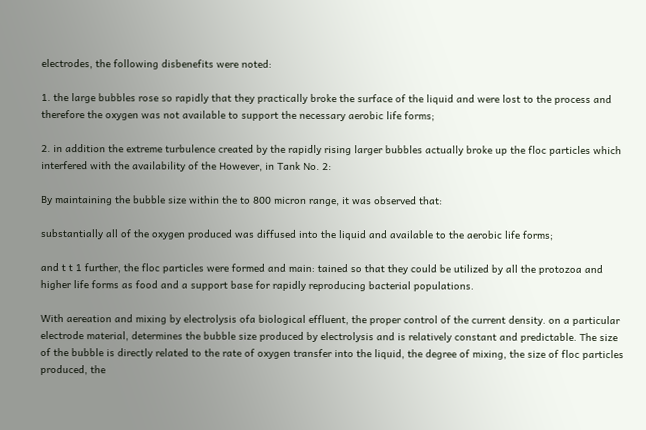electrodes, the following disbenefits were noted:

1. the large bubbles rose so rapidly that they practically broke the surface of the liquid and were lost to the process and therefore the oxygen was not available to support the necessary aerobic life forms;

2. in addition the extreme turbulence created by the rapidly rising larger bubbles actually broke up the floc particles which interfered with the availability of the However, in Tank No. 2:

By maintaining the bubble size within the to 800 micron range, it was observed that:

substantially all of the oxygen produced was diffused into the liquid and available to the aerobic life forms;

and t t 1 further, the floc particles were formed and main: tained so that they could be utilized by all the protozoa and higher life forms as food and a support base for rapidly reproducing bacterial populations.

With aereation and mixing by electrolysis ofa biological effluent, the proper control of the current density. on a particular electrode material, determines the bubble size produced by electrolysis and is relatively constant and predictable. The size of the bubble is directly related to the rate of oxygen transfer into the liquid, the degree of mixing, the size of floc particles produced, the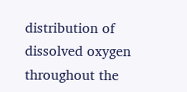distribution of dissolved oxygen throughout the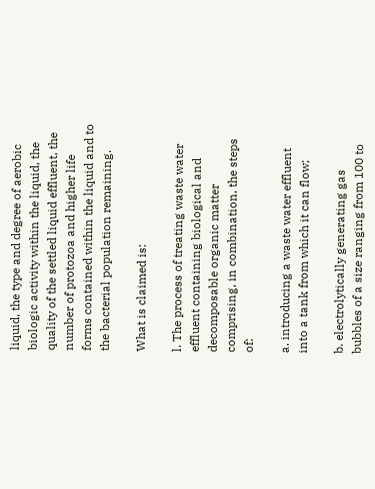liquid, the type and degree of aerobic biologic activity within the liquid, the quality of the settled liquid effluent, the number of protozoa and higher life forms contained within the liquid and to the bacterial population remaining.

What is claimed is:

l. The process of treating waste water effluent containing biological and decomposable organic matter comprising, in combination, the steps of:

a. introducing a waste water effluent into a tank from which it can flow;

b. electrolytically generating gas bubbles of a size ranging from 100 to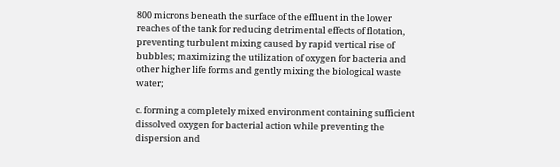800 microns beneath the surface of the effluent in the lower reaches of the tank for reducing detrimental effects of flotation, preventing turbulent mixing caused by rapid vertical rise of bubbles; maximizing the utilization of oxygen for bacteria and other higher life forms and gently mixing the biological waste water;

c. forming a completely mixed environment containing sufficient dissolved oxygen for bacterial action while preventing the dispersion and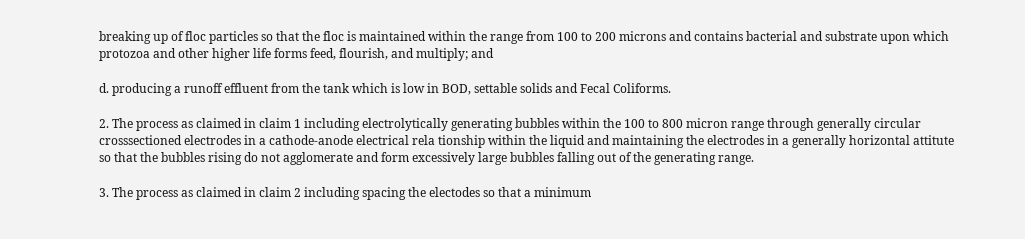breaking up of floc particles so that the floc is maintained within the range from 100 to 200 microns and contains bacterial and substrate upon which protozoa and other higher life forms feed, flourish, and multiply; and

d. producing a runoff effluent from the tank which is low in BOD, settable solids and Fecal Coliforms.

2. The process as claimed in claim 1 including electrolytically generating bubbles within the 100 to 800 micron range through generally circular crosssectioned electrodes in a cathode-anode electrical rela tionship within the liquid and maintaining the electrodes in a generally horizontal attitute so that the bubbles rising do not agglomerate and form excessively large bubbles falling out of the generating range.

3. The process as claimed in claim 2 including spacing the electodes so that a minimum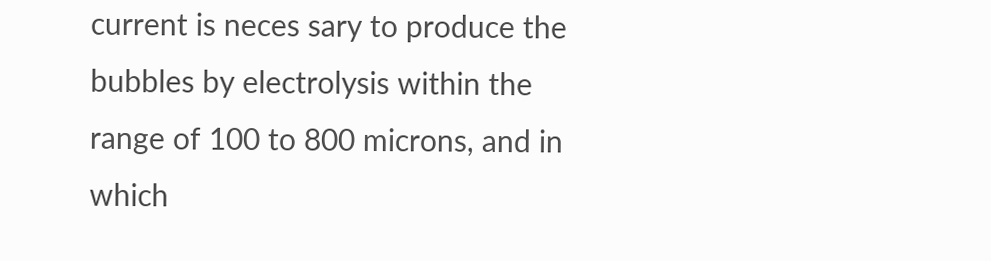current is neces sary to produce the bubbles by electrolysis within the range of 100 to 800 microns, and in which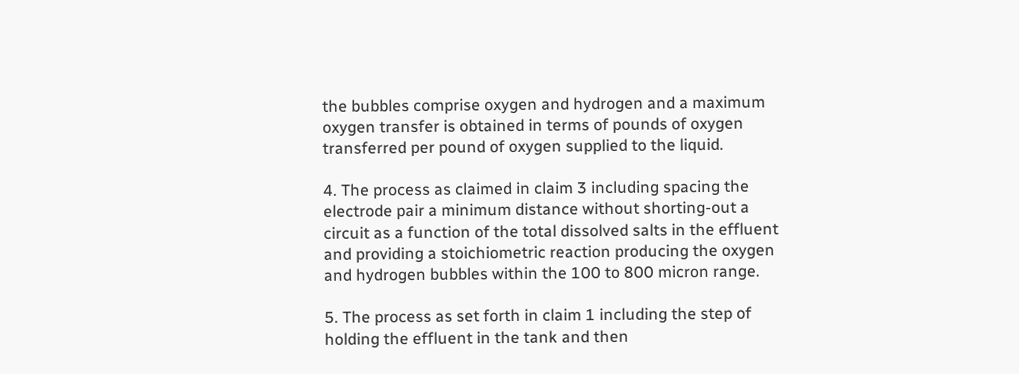the bubbles comprise oxygen and hydrogen and a maximum oxygen transfer is obtained in terms of pounds of oxygen transferred per pound of oxygen supplied to the liquid.

4. The process as claimed in claim 3 including spacing the electrode pair a minimum distance without shorting-out a circuit as a function of the total dissolved salts in the effluent and providing a stoichiometric reaction producing the oxygen and hydrogen bubbles within the 100 to 800 micron range.

5. The process as set forth in claim 1 including the step of holding the effluent in the tank and then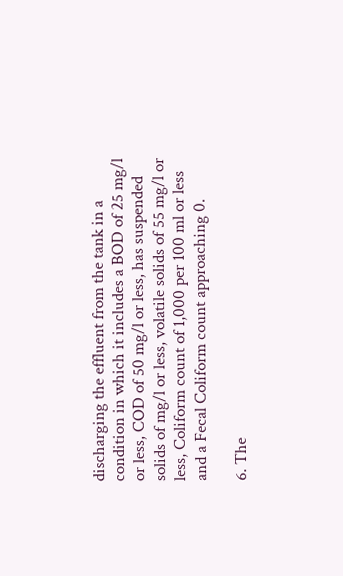discharging the effluent from the tank in a condition in which it includes a BOD of 25 mg/l or less, COD of 50 mg/l or less, has suspended solids of mg/l or less, volatile solids of 55 mg/l or less, Coliform count of 1,000 per 100 ml or less and a Fecal Coliform count approaching 0.

6. The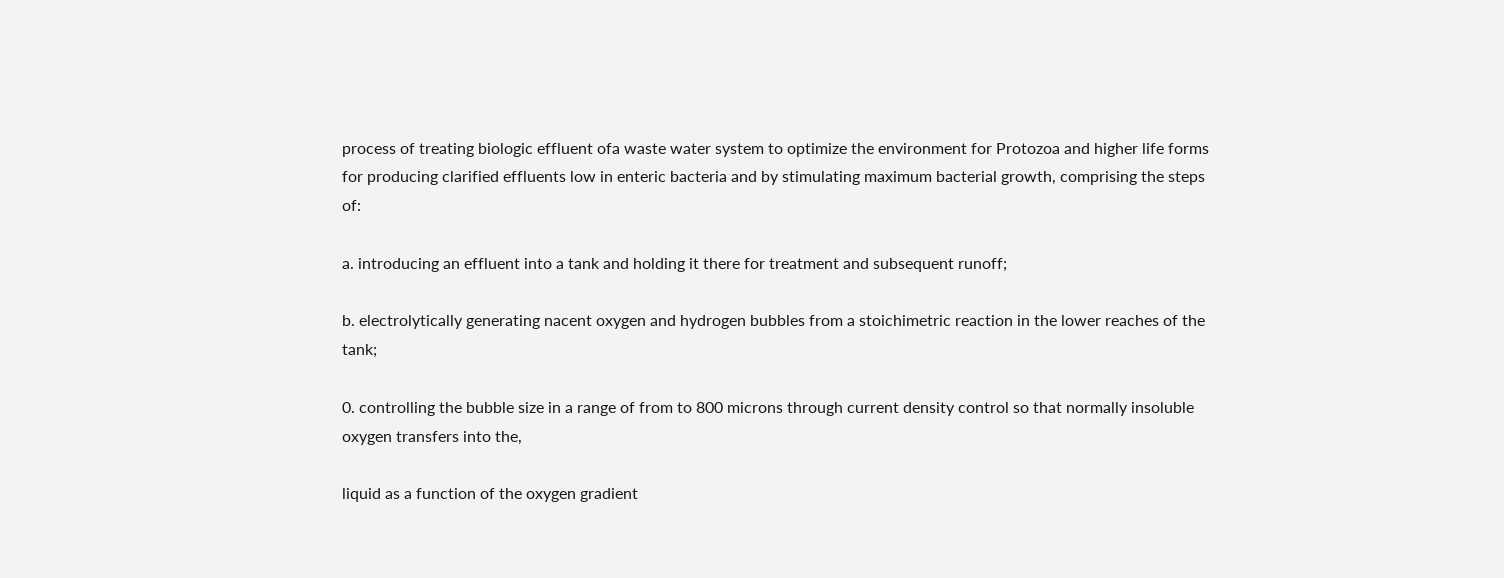process of treating biologic effluent ofa waste water system to optimize the environment for Protozoa and higher life forms for producing clarified effluents low in enteric bacteria and by stimulating maximum bacterial growth, comprising the steps of:

a. introducing an effluent into a tank and holding it there for treatment and subsequent runoff;

b. electrolytically generating nacent oxygen and hydrogen bubbles from a stoichimetric reaction in the lower reaches of the tank;

0. controlling the bubble size in a range of from to 800 microns through current density control so that normally insoluble oxygen transfers into the,

liquid as a function of the oxygen gradient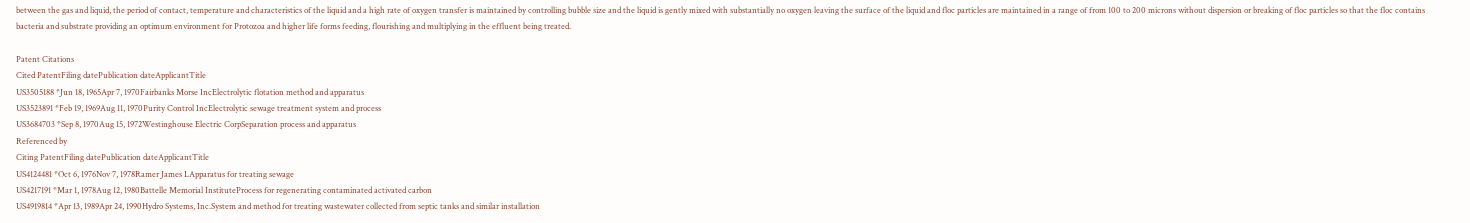between the gas and liquid, the period of contact, temperature and characteristics of the liquid and a high rate of oxygen transfer is maintained by controlling bubble size and the liquid is gently mixed with substantially no oxygen leaving the surface of the liquid and floc particles are maintained in a range of from 100 to 200 microns without dispersion or breaking of floc particles so that the floc contains bacteria and substrate providing an optimum environment for Protozoa and higher life forms feeding, flourishing and multiplying in the effluent being treated.

Patent Citations
Cited PatentFiling datePublication dateApplicantTitle
US3505188 *Jun 18, 1965Apr 7, 1970Fairbanks Morse IncElectrolytic flotation method and apparatus
US3523891 *Feb 19, 1969Aug 11, 1970Purity Control IncElectrolytic sewage treatment system and process
US3684703 *Sep 8, 1970Aug 15, 1972Westinghouse Electric CorpSeparation process and apparatus
Referenced by
Citing PatentFiling datePublication dateApplicantTitle
US4124481 *Oct 6, 1976Nov 7, 1978Ramer James LApparatus for treating sewage
US4217191 *Mar 1, 1978Aug 12, 1980Battelle Memorial InstituteProcess for regenerating contaminated activated carbon
US4919814 *Apr 13, 1989Apr 24, 1990Hydro Systems, Inc.System and method for treating wastewater collected from septic tanks and similar installation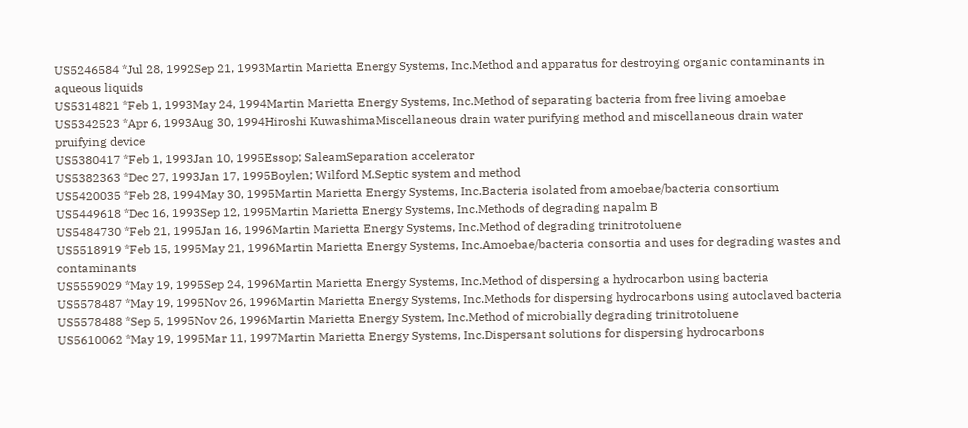US5246584 *Jul 28, 1992Sep 21, 1993Martin Marietta Energy Systems, Inc.Method and apparatus for destroying organic contaminants in aqueous liquids
US5314821 *Feb 1, 1993May 24, 1994Martin Marietta Energy Systems, Inc.Method of separating bacteria from free living amoebae
US5342523 *Apr 6, 1993Aug 30, 1994Hiroshi KuwashimaMiscellaneous drain water purifying method and miscellaneous drain water pruifying device
US5380417 *Feb 1, 1993Jan 10, 1995Essop; SaleamSeparation accelerator
US5382363 *Dec 27, 1993Jan 17, 1995Boylen; Wilford M.Septic system and method
US5420035 *Feb 28, 1994May 30, 1995Martin Marietta Energy Systems, Inc.Bacteria isolated from amoebae/bacteria consortium
US5449618 *Dec 16, 1993Sep 12, 1995Martin Marietta Energy Systems, Inc.Methods of degrading napalm B
US5484730 *Feb 21, 1995Jan 16, 1996Martin Marietta Energy Systems, Inc.Method of degrading trinitrotoluene
US5518919 *Feb 15, 1995May 21, 1996Martin Marietta Energy Systems, Inc.Amoebae/bacteria consortia and uses for degrading wastes and contaminants
US5559029 *May 19, 1995Sep 24, 1996Martin Marietta Energy Systems, Inc.Method of dispersing a hydrocarbon using bacteria
US5578487 *May 19, 1995Nov 26, 1996Martin Marietta Energy Systems, Inc.Methods for dispersing hydrocarbons using autoclaved bacteria
US5578488 *Sep 5, 1995Nov 26, 1996Martin Marietta Energy System, Inc.Method of microbially degrading trinitrotoluene
US5610062 *May 19, 1995Mar 11, 1997Martin Marietta Energy Systems, Inc.Dispersant solutions for dispersing hydrocarbons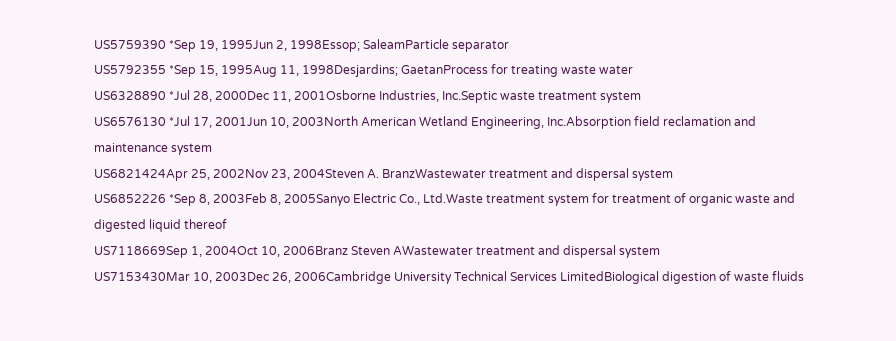US5759390 *Sep 19, 1995Jun 2, 1998Essop; SaleamParticle separator
US5792355 *Sep 15, 1995Aug 11, 1998Desjardins; GaetanProcess for treating waste water
US6328890 *Jul 28, 2000Dec 11, 2001Osborne Industries, Inc.Septic waste treatment system
US6576130 *Jul 17, 2001Jun 10, 2003North American Wetland Engineering, Inc.Absorption field reclamation and maintenance system
US6821424Apr 25, 2002Nov 23, 2004Steven A. BranzWastewater treatment and dispersal system
US6852226 *Sep 8, 2003Feb 8, 2005Sanyo Electric Co., Ltd.Waste treatment system for treatment of organic waste and digested liquid thereof
US7118669Sep 1, 2004Oct 10, 2006Branz Steven AWastewater treatment and dispersal system
US7153430Mar 10, 2003Dec 26, 2006Cambridge University Technical Services LimitedBiological digestion of waste fluids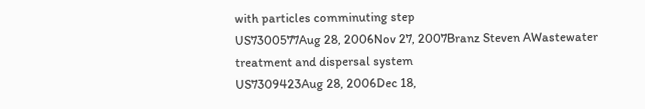with particles comminuting step
US7300577Aug 28, 2006Nov 27, 2007Branz Steven AWastewater treatment and dispersal system
US7309423Aug 28, 2006Dec 18,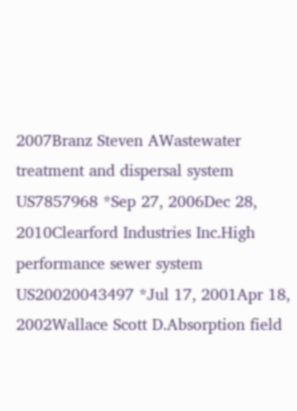2007Branz Steven AWastewater treatment and dispersal system
US7857968 *Sep 27, 2006Dec 28, 2010Clearford Industries Inc.High performance sewer system
US20020043497 *Jul 17, 2001Apr 18, 2002Wallace Scott D.Absorption field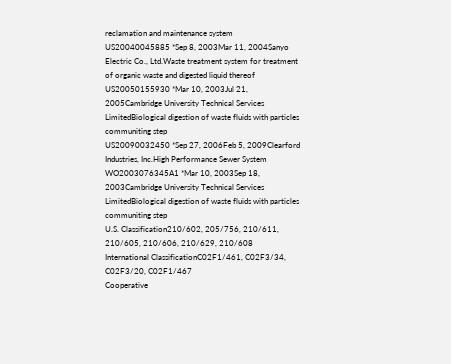reclamation and maintenance system
US20040045885 *Sep 8, 2003Mar 11, 2004Sanyo Electric Co., Ltd.Waste treatment system for treatment of organic waste and digested liquid thereof
US20050155930 *Mar 10, 2003Jul 21, 2005Cambridge University Technical Services LimitedBiological digestion of waste fluids with particles communiting step
US20090032450 *Sep 27, 2006Feb 5, 2009Clearford Industries, Inc.High Performance Sewer System
WO2003076345A1 *Mar 10, 2003Sep 18, 2003Cambridge University Technical Services LimitedBiological digestion of waste fluids with particles communiting step
U.S. Classification210/602, 205/756, 210/611, 210/605, 210/606, 210/629, 210/608
International ClassificationC02F1/461, C02F3/34, C02F3/20, C02F1/467
Cooperative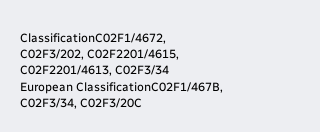ClassificationC02F1/4672, C02F3/202, C02F2201/4615, C02F2201/4613, C02F3/34
European ClassificationC02F1/467B, C02F3/34, C02F3/20C